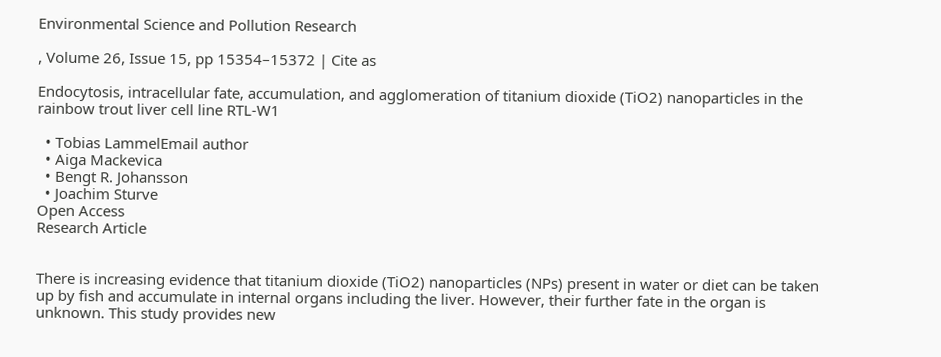Environmental Science and Pollution Research

, Volume 26, Issue 15, pp 15354–15372 | Cite as

Endocytosis, intracellular fate, accumulation, and agglomeration of titanium dioxide (TiO2) nanoparticles in the rainbow trout liver cell line RTL-W1

  • Tobias LammelEmail author
  • Aiga Mackevica
  • Bengt R. Johansson
  • Joachim Sturve
Open Access
Research Article


There is increasing evidence that titanium dioxide (TiO2) nanoparticles (NPs) present in water or diet can be taken up by fish and accumulate in internal organs including the liver. However, their further fate in the organ is unknown. This study provides new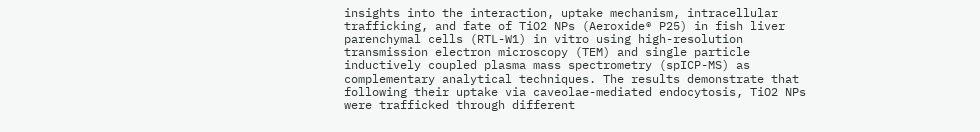insights into the interaction, uptake mechanism, intracellular trafficking, and fate of TiO2 NPs (Aeroxide® P25) in fish liver parenchymal cells (RTL-W1) in vitro using high-resolution transmission electron microscopy (TEM) and single particle inductively coupled plasma mass spectrometry (spICP-MS) as complementary analytical techniques. The results demonstrate that following their uptake via caveolae-mediated endocytosis, TiO2 NPs were trafficked through different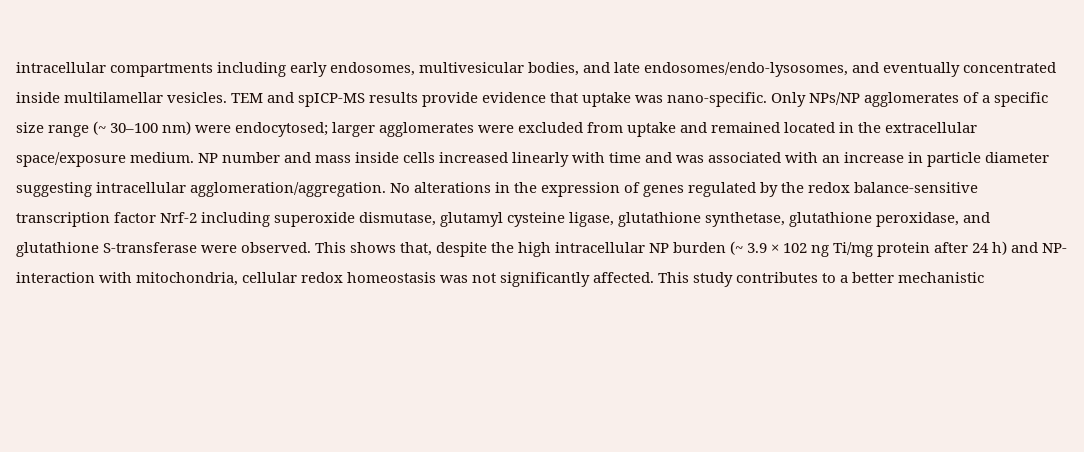intracellular compartments including early endosomes, multivesicular bodies, and late endosomes/endo-lysosomes, and eventually concentrated inside multilamellar vesicles. TEM and spICP-MS results provide evidence that uptake was nano-specific. Only NPs/NP agglomerates of a specific size range (~ 30–100 nm) were endocytosed; larger agglomerates were excluded from uptake and remained located in the extracellular space/exposure medium. NP number and mass inside cells increased linearly with time and was associated with an increase in particle diameter suggesting intracellular agglomeration/aggregation. No alterations in the expression of genes regulated by the redox balance-sensitive transcription factor Nrf-2 including superoxide dismutase, glutamyl cysteine ligase, glutathione synthetase, glutathione peroxidase, and glutathione S-transferase were observed. This shows that, despite the high intracellular NP burden (~ 3.9 × 102 ng Ti/mg protein after 24 h) and NP-interaction with mitochondria, cellular redox homeostasis was not significantly affected. This study contributes to a better mechanistic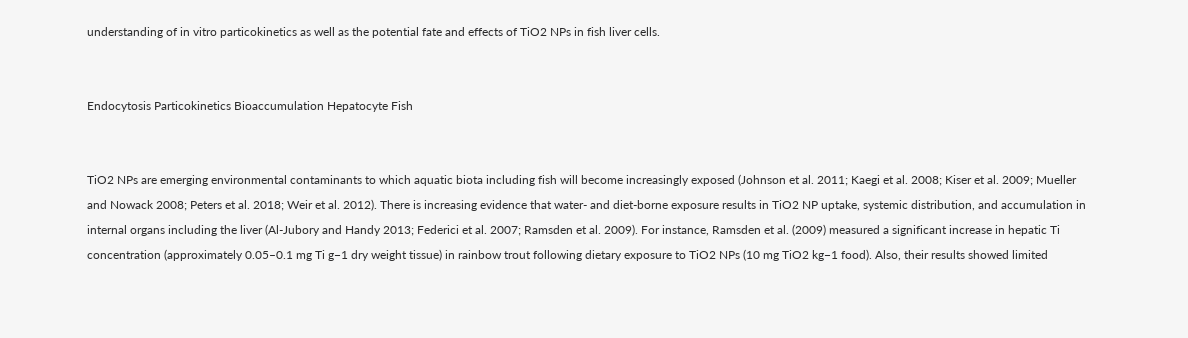understanding of in vitro particokinetics as well as the potential fate and effects of TiO2 NPs in fish liver cells.


Endocytosis Particokinetics Bioaccumulation Hepatocyte Fish


TiO2 NPs are emerging environmental contaminants to which aquatic biota including fish will become increasingly exposed (Johnson et al. 2011; Kaegi et al. 2008; Kiser et al. 2009; Mueller and Nowack 2008; Peters et al. 2018; Weir et al. 2012). There is increasing evidence that water- and diet-borne exposure results in TiO2 NP uptake, systemic distribution, and accumulation in internal organs including the liver (Al-Jubory and Handy 2013; Federici et al. 2007; Ramsden et al. 2009). For instance, Ramsden et al. (2009) measured a significant increase in hepatic Ti concentration (approximately 0.05–0.1 mg Ti g−1 dry weight tissue) in rainbow trout following dietary exposure to TiO2 NPs (10 mg TiO2 kg−1 food). Also, their results showed limited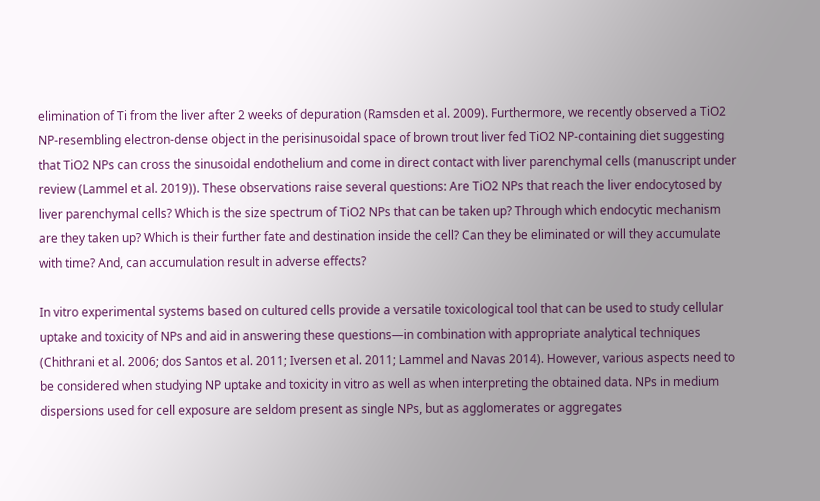elimination of Ti from the liver after 2 weeks of depuration (Ramsden et al. 2009). Furthermore, we recently observed a TiO2 NP-resembling electron-dense object in the perisinusoidal space of brown trout liver fed TiO2 NP-containing diet suggesting that TiO2 NPs can cross the sinusoidal endothelium and come in direct contact with liver parenchymal cells (manuscript under review (Lammel et al. 2019)). These observations raise several questions: Are TiO2 NPs that reach the liver endocytosed by liver parenchymal cells? Which is the size spectrum of TiO2 NPs that can be taken up? Through which endocytic mechanism are they taken up? Which is their further fate and destination inside the cell? Can they be eliminated or will they accumulate with time? And, can accumulation result in adverse effects?

In vitro experimental systems based on cultured cells provide a versatile toxicological tool that can be used to study cellular uptake and toxicity of NPs and aid in answering these questions—in combination with appropriate analytical techniques (Chithrani et al. 2006; dos Santos et al. 2011; Iversen et al. 2011; Lammel and Navas 2014). However, various aspects need to be considered when studying NP uptake and toxicity in vitro as well as when interpreting the obtained data. NPs in medium dispersions used for cell exposure are seldom present as single NPs, but as agglomerates or aggregates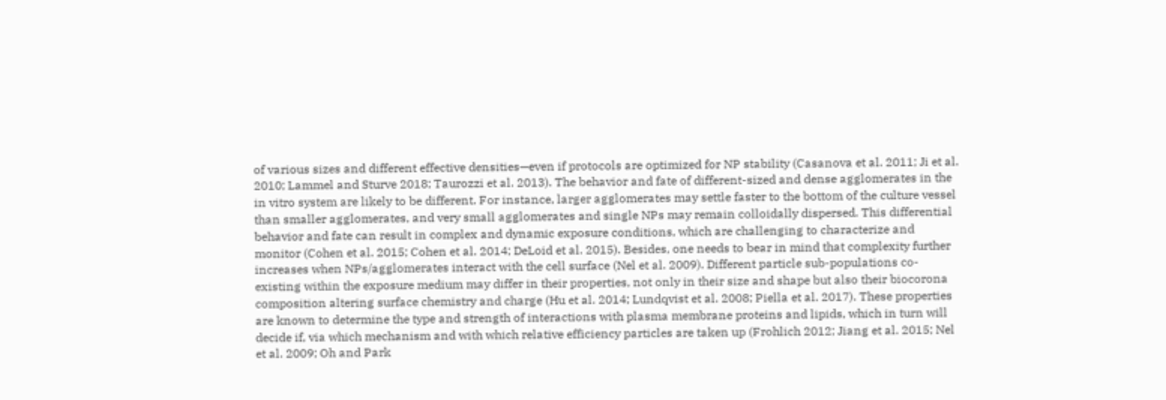of various sizes and different effective densities—even if protocols are optimized for NP stability (Casanova et al. 2011; Ji et al. 2010; Lammel and Sturve 2018; Taurozzi et al. 2013). The behavior and fate of different-sized and dense agglomerates in the in vitro system are likely to be different. For instance, larger agglomerates may settle faster to the bottom of the culture vessel than smaller agglomerates, and very small agglomerates and single NPs may remain colloidally dispersed. This differential behavior and fate can result in complex and dynamic exposure conditions, which are challenging to characterize and monitor (Cohen et al. 2015; Cohen et al. 2014; DeLoid et al. 2015). Besides, one needs to bear in mind that complexity further increases when NPs/agglomerates interact with the cell surface (Nel et al. 2009). Different particle sub-populations co-existing within the exposure medium may differ in their properties, not only in their size and shape but also their biocorona composition altering surface chemistry and charge (Hu et al. 2014; Lundqvist et al. 2008; Piella et al. 2017). These properties are known to determine the type and strength of interactions with plasma membrane proteins and lipids, which in turn will decide if, via which mechanism and with which relative efficiency particles are taken up (Frohlich 2012; Jiang et al. 2015; Nel et al. 2009; Oh and Park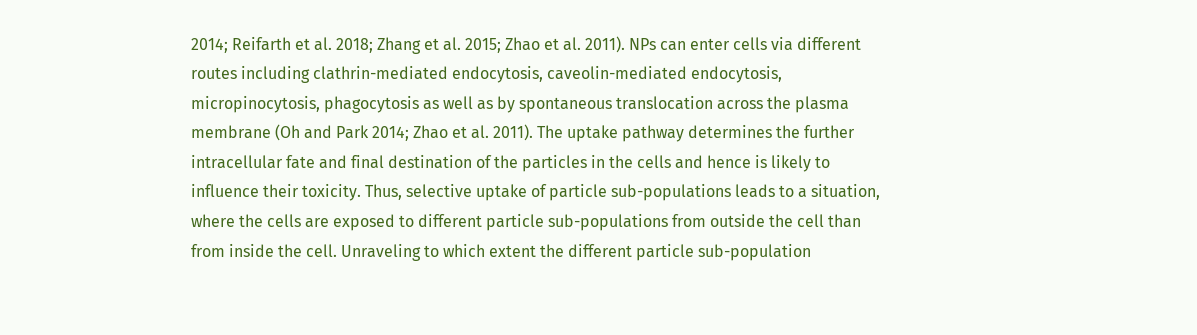2014; Reifarth et al. 2018; Zhang et al. 2015; Zhao et al. 2011). NPs can enter cells via different routes including clathrin-mediated endocytosis, caveolin-mediated endocytosis, micropinocytosis, phagocytosis as well as by spontaneous translocation across the plasma membrane (Oh and Park 2014; Zhao et al. 2011). The uptake pathway determines the further intracellular fate and final destination of the particles in the cells and hence is likely to influence their toxicity. Thus, selective uptake of particle sub-populations leads to a situation, where the cells are exposed to different particle sub-populations from outside the cell than from inside the cell. Unraveling to which extent the different particle sub-population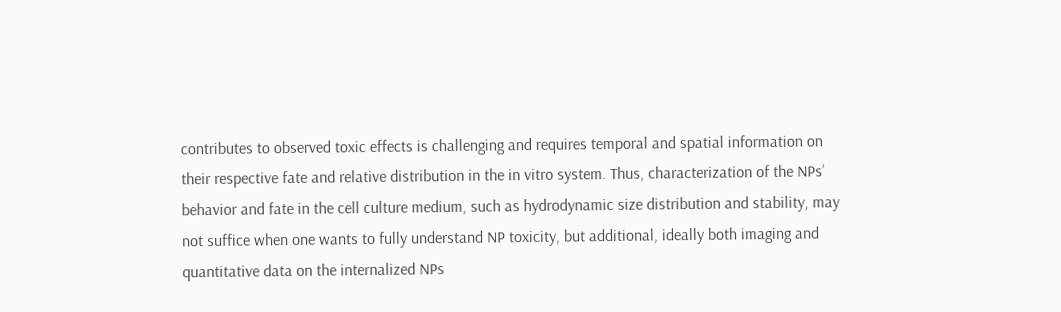contributes to observed toxic effects is challenging and requires temporal and spatial information on their respective fate and relative distribution in the in vitro system. Thus, characterization of the NPs’ behavior and fate in the cell culture medium, such as hydrodynamic size distribution and stability, may not suffice when one wants to fully understand NP toxicity, but additional, ideally both imaging and quantitative data on the internalized NPs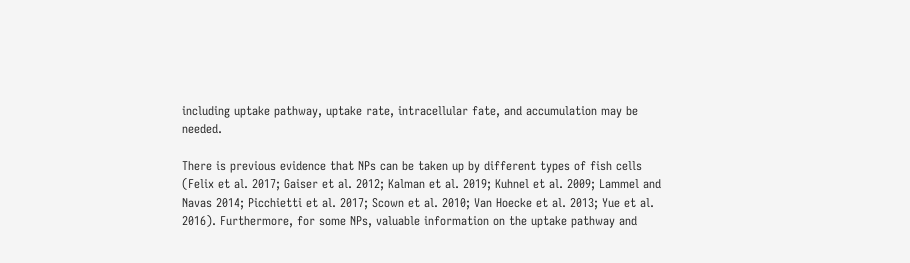including uptake pathway, uptake rate, intracellular fate, and accumulation may be needed.

There is previous evidence that NPs can be taken up by different types of fish cells (Felix et al. 2017; Gaiser et al. 2012; Kalman et al. 2019; Kuhnel et al. 2009; Lammel and Navas 2014; Picchietti et al. 2017; Scown et al. 2010; Van Hoecke et al. 2013; Yue et al. 2016). Furthermore, for some NPs, valuable information on the uptake pathway and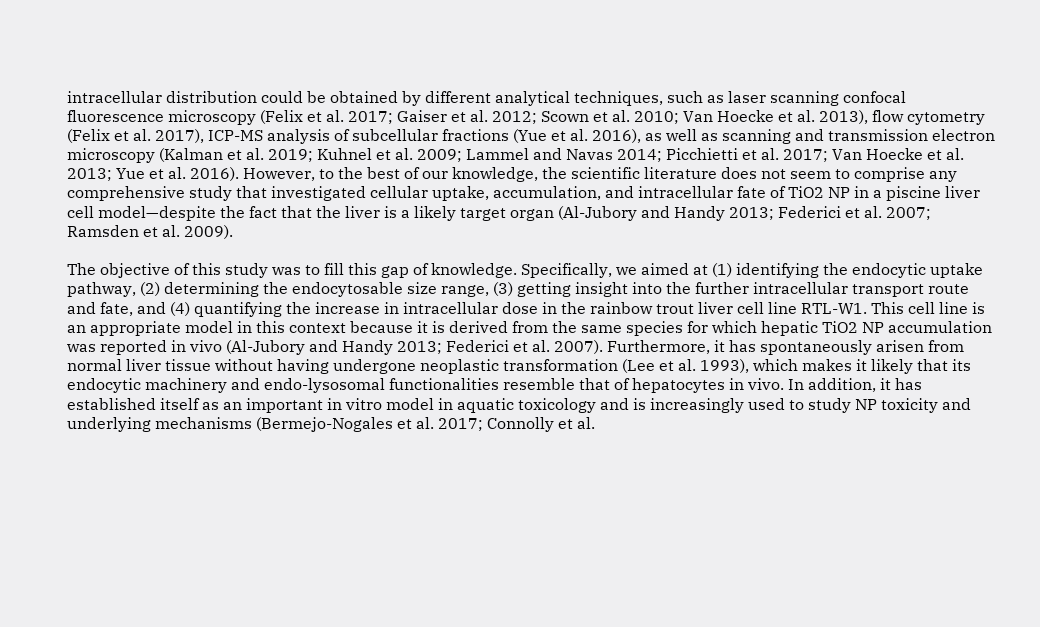intracellular distribution could be obtained by different analytical techniques, such as laser scanning confocal fluorescence microscopy (Felix et al. 2017; Gaiser et al. 2012; Scown et al. 2010; Van Hoecke et al. 2013), flow cytometry (Felix et al. 2017), ICP-MS analysis of subcellular fractions (Yue et al. 2016), as well as scanning and transmission electron microscopy (Kalman et al. 2019; Kuhnel et al. 2009; Lammel and Navas 2014; Picchietti et al. 2017; Van Hoecke et al. 2013; Yue et al. 2016). However, to the best of our knowledge, the scientific literature does not seem to comprise any comprehensive study that investigated cellular uptake, accumulation, and intracellular fate of TiO2 NP in a piscine liver cell model—despite the fact that the liver is a likely target organ (Al-Jubory and Handy 2013; Federici et al. 2007; Ramsden et al. 2009).

The objective of this study was to fill this gap of knowledge. Specifically, we aimed at (1) identifying the endocytic uptake pathway, (2) determining the endocytosable size range, (3) getting insight into the further intracellular transport route and fate, and (4) quantifying the increase in intracellular dose in the rainbow trout liver cell line RTL-W1. This cell line is an appropriate model in this context because it is derived from the same species for which hepatic TiO2 NP accumulation was reported in vivo (Al-Jubory and Handy 2013; Federici et al. 2007). Furthermore, it has spontaneously arisen from normal liver tissue without having undergone neoplastic transformation (Lee et al. 1993), which makes it likely that its endocytic machinery and endo-lysosomal functionalities resemble that of hepatocytes in vivo. In addition, it has established itself as an important in vitro model in aquatic toxicology and is increasingly used to study NP toxicity and underlying mechanisms (Bermejo-Nogales et al. 2017; Connolly et al.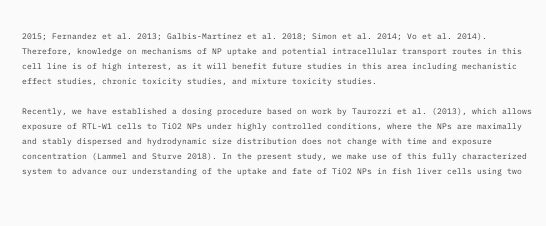2015; Fernandez et al. 2013; Galbis-Martinez et al. 2018; Simon et al. 2014; Vo et al. 2014). Therefore, knowledge on mechanisms of NP uptake and potential intracellular transport routes in this cell line is of high interest, as it will benefit future studies in this area including mechanistic effect studies, chronic toxicity studies, and mixture toxicity studies.

Recently, we have established a dosing procedure based on work by Taurozzi et al. (2013), which allows exposure of RTL-W1 cells to TiO2 NPs under highly controlled conditions, where the NPs are maximally and stably dispersed and hydrodynamic size distribution does not change with time and exposure concentration (Lammel and Sturve 2018). In the present study, we make use of this fully characterized system to advance our understanding of the uptake and fate of TiO2 NPs in fish liver cells using two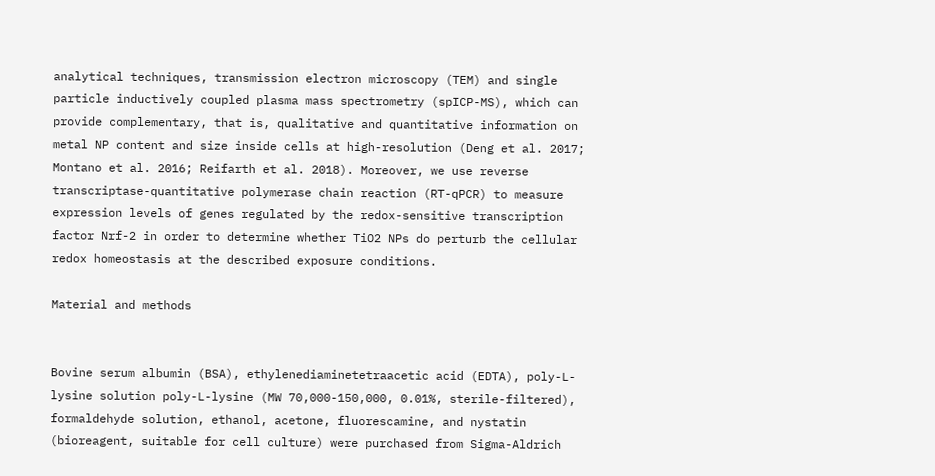analytical techniques, transmission electron microscopy (TEM) and single particle inductively coupled plasma mass spectrometry (spICP-MS), which can provide complementary, that is, qualitative and quantitative information on metal NP content and size inside cells at high-resolution (Deng et al. 2017; Montano et al. 2016; Reifarth et al. 2018). Moreover, we use reverse transcriptase-quantitative polymerase chain reaction (RT-qPCR) to measure expression levels of genes regulated by the redox-sensitive transcription factor Nrf-2 in order to determine whether TiO2 NPs do perturb the cellular redox homeostasis at the described exposure conditions.

Material and methods


Bovine serum albumin (BSA), ethylenediaminetetraacetic acid (EDTA), poly-L-lysine solution poly-L-lysine (MW 70,000-150,000, 0.01%, sterile-filtered), formaldehyde solution, ethanol, acetone, fluorescamine, and nystatin (bioreagent, suitable for cell culture) were purchased from Sigma-Aldrich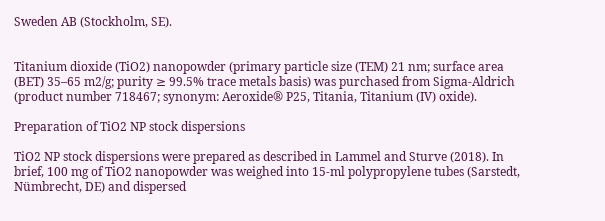Sweden AB (Stockholm, SE).


Titanium dioxide (TiO2) nanopowder (primary particle size (TEM) 21 nm; surface area (BET) 35–65 m2/g; purity ≥ 99.5% trace metals basis) was purchased from Sigma-Aldrich (product number 718467; synonym: Aeroxide® P25, Titania, Titanium (IV) oxide).

Preparation of TiO2 NP stock dispersions

TiO2 NP stock dispersions were prepared as described in Lammel and Sturve (2018). In brief, 100 mg of TiO2 nanopowder was weighed into 15-ml polypropylene tubes (Sarstedt, Nümbrecht, DE) and dispersed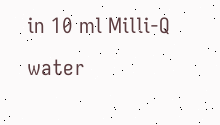in 10 ml Milli-Q water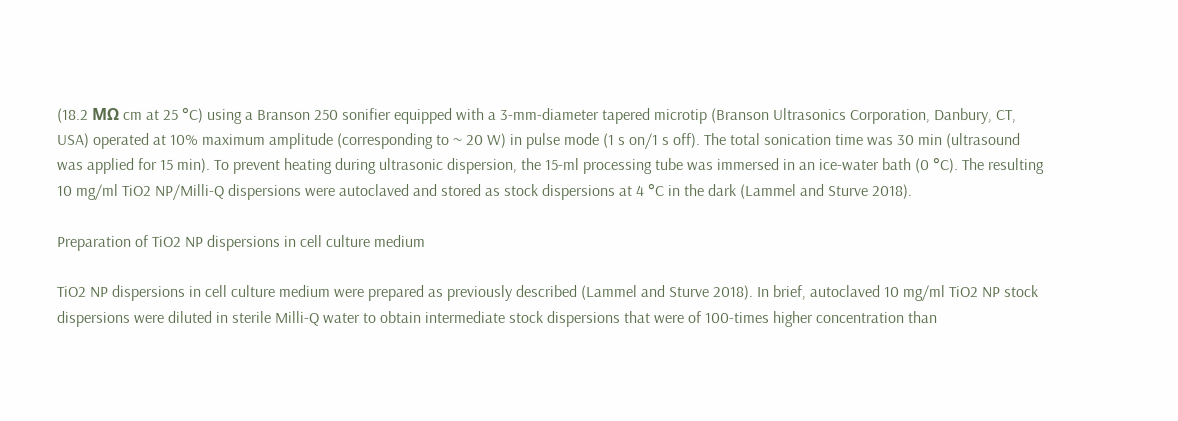(18.2 MΩ cm at 25 °C) using a Branson 250 sonifier equipped with a 3-mm-diameter tapered microtip (Branson Ultrasonics Corporation, Danbury, CT, USA) operated at 10% maximum amplitude (corresponding to ~ 20 W) in pulse mode (1 s on/1 s off). The total sonication time was 30 min (ultrasound was applied for 15 min). To prevent heating during ultrasonic dispersion, the 15-ml processing tube was immersed in an ice-water bath (0 °C). The resulting 10 mg/ml TiO2 NP/Milli-Q dispersions were autoclaved and stored as stock dispersions at 4 °C in the dark (Lammel and Sturve 2018).

Preparation of TiO2 NP dispersions in cell culture medium

TiO2 NP dispersions in cell culture medium were prepared as previously described (Lammel and Sturve 2018). In brief, autoclaved 10 mg/ml TiO2 NP stock dispersions were diluted in sterile Milli-Q water to obtain intermediate stock dispersions that were of 100-times higher concentration than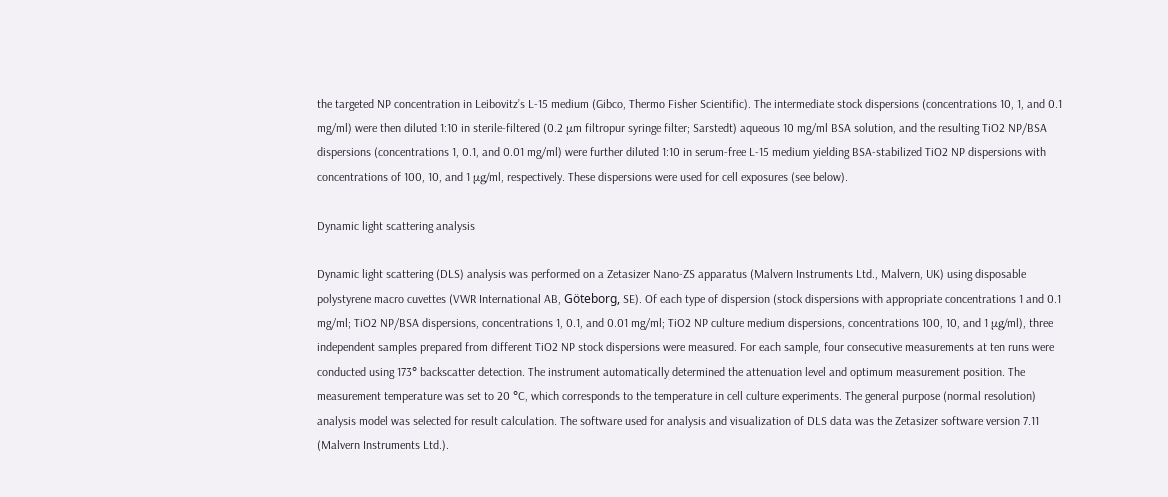the targeted NP concentration in Leibovitz’s L-15 medium (Gibco, Thermo Fisher Scientific). The intermediate stock dispersions (concentrations 10, 1, and 0.1 mg/ml) were then diluted 1:10 in sterile-filtered (0.2 μm filtropur syringe filter; Sarstedt) aqueous 10 mg/ml BSA solution, and the resulting TiO2 NP/BSA dispersions (concentrations 1, 0.1, and 0.01 mg/ml) were further diluted 1:10 in serum-free L-15 medium yielding BSA-stabilized TiO2 NP dispersions with concentrations of 100, 10, and 1 μg/ml, respectively. These dispersions were used for cell exposures (see below).

Dynamic light scattering analysis

Dynamic light scattering (DLS) analysis was performed on a Zetasizer Nano-ZS apparatus (Malvern Instruments Ltd., Malvern, UK) using disposable polystyrene macro cuvettes (VWR International AB, Göteborg, SE). Of each type of dispersion (stock dispersions with appropriate concentrations 1 and 0.1 mg/ml; TiO2 NP/BSA dispersions, concentrations 1, 0.1, and 0.01 mg/ml; TiO2 NP culture medium dispersions, concentrations 100, 10, and 1 μg/ml), three independent samples prepared from different TiO2 NP stock dispersions were measured. For each sample, four consecutive measurements at ten runs were conducted using 173° backscatter detection. The instrument automatically determined the attenuation level and optimum measurement position. The measurement temperature was set to 20 °C, which corresponds to the temperature in cell culture experiments. The general purpose (normal resolution) analysis model was selected for result calculation. The software used for analysis and visualization of DLS data was the Zetasizer software version 7.11 (Malvern Instruments Ltd.).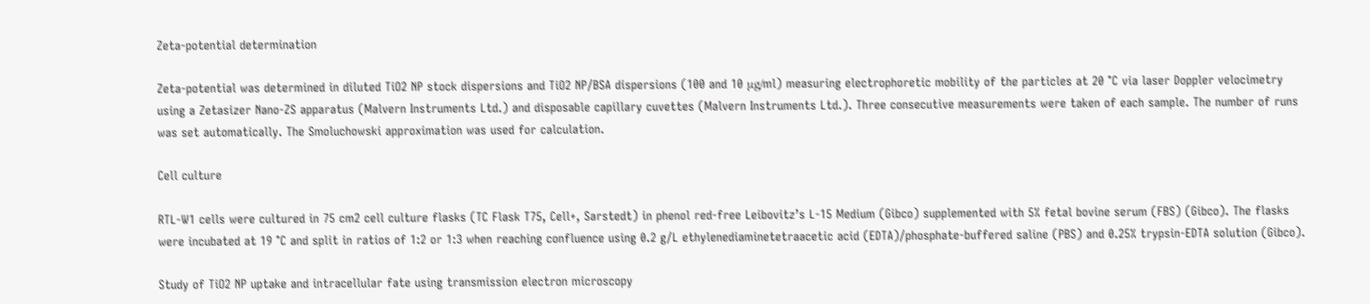Zeta-potential determination

Zeta-potential was determined in diluted TiO2 NP stock dispersions and TiO2 NP/BSA dispersions (100 and 10 μg/ml) measuring electrophoretic mobility of the particles at 20 °C via laser Doppler velocimetry using a Zetasizer Nano-ZS apparatus (Malvern Instruments Ltd.) and disposable capillary cuvettes (Malvern Instruments Ltd.). Three consecutive measurements were taken of each sample. The number of runs was set automatically. The Smoluchowski approximation was used for calculation.

Cell culture

RTL-W1 cells were cultured in 75 cm2 cell culture flasks (TC Flask T75, Cell+, Sarstedt) in phenol red-free Leibovitz’s L-15 Medium (Gibco) supplemented with 5% fetal bovine serum (FBS) (Gibco). The flasks were incubated at 19 °C and split in ratios of 1:2 or 1:3 when reaching confluence using 0.2 g/L ethylenediaminetetraacetic acid (EDTA)/phosphate-buffered saline (PBS) and 0.25% trypsin-EDTA solution (Gibco).

Study of TiO2 NP uptake and intracellular fate using transmission electron microscopy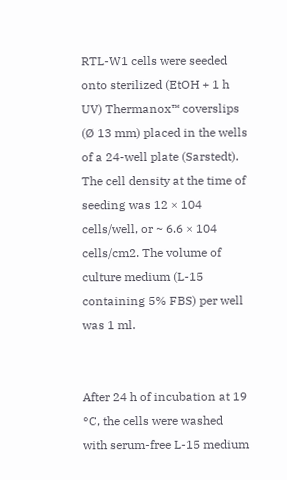RTL-W1 cells were seeded onto sterilized (EtOH + 1 h UV) Thermanox™ coverslips (Ø 13 mm) placed in the wells of a 24-well plate (Sarstedt). The cell density at the time of seeding was 12 × 104 cells/well, or ~ 6.6 × 104 cells/cm2. The volume of culture medium (L-15 containing 5% FBS) per well was 1 ml.


After 24 h of incubation at 19 °C, the cells were washed with serum-free L-15 medium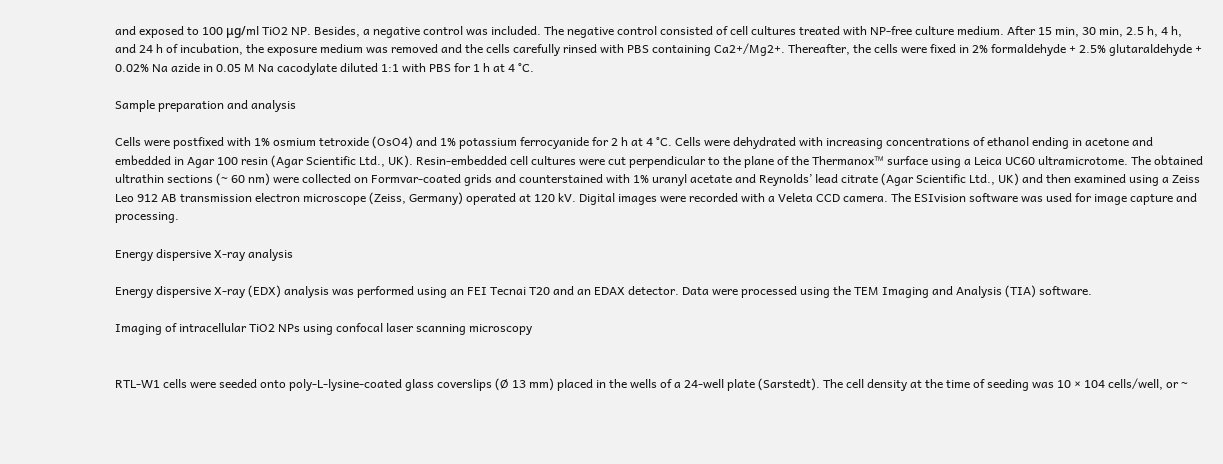and exposed to 100 μg/ml TiO2 NP. Besides, a negative control was included. The negative control consisted of cell cultures treated with NP-free culture medium. After 15 min, 30 min, 2.5 h, 4 h, and 24 h of incubation, the exposure medium was removed and the cells carefully rinsed with PBS containing Ca2+/Mg2+. Thereafter, the cells were fixed in 2% formaldehyde + 2.5% glutaraldehyde + 0.02% Na azide in 0.05 M Na cacodylate diluted 1:1 with PBS for 1 h at 4 °C.

Sample preparation and analysis

Cells were postfixed with 1% osmium tetroxide (OsO4) and 1% potassium ferrocyanide for 2 h at 4 °C. Cells were dehydrated with increasing concentrations of ethanol ending in acetone and embedded in Agar 100 resin (Agar Scientific Ltd., UK). Resin-embedded cell cultures were cut perpendicular to the plane of the Thermanox™ surface using a Leica UC60 ultramicrotome. The obtained ultrathin sections (~ 60 nm) were collected on Formvar-coated grids and counterstained with 1% uranyl acetate and Reynolds’ lead citrate (Agar Scientific Ltd., UK) and then examined using a Zeiss Leo 912 AB transmission electron microscope (Zeiss, Germany) operated at 120 kV. Digital images were recorded with a Veleta CCD camera. The ESIvision software was used for image capture and processing.

Energy dispersive X-ray analysis

Energy dispersive X-ray (EDX) analysis was performed using an FEI Tecnai T20 and an EDAX detector. Data were processed using the TEM Imaging and Analysis (TIA) software.

Imaging of intracellular TiO2 NPs using confocal laser scanning microscopy


RTL-W1 cells were seeded onto poly-L-lysine-coated glass coverslips (Ø 13 mm) placed in the wells of a 24-well plate (Sarstedt). The cell density at the time of seeding was 10 × 104 cells/well, or ~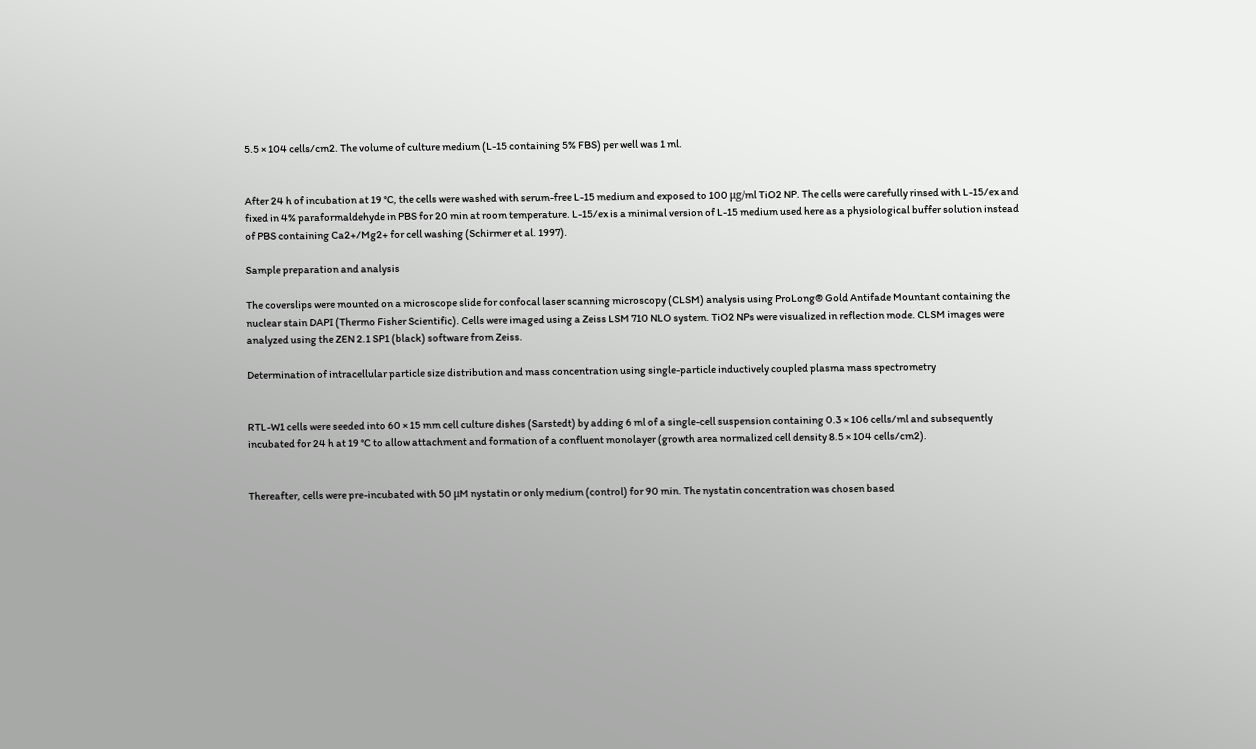5.5 × 104 cells/cm2. The volume of culture medium (L-15 containing 5% FBS) per well was 1 ml.


After 24 h of incubation at 19 °C, the cells were washed with serum-free L-15 medium and exposed to 100 μg/ml TiO2 NP. The cells were carefully rinsed with L-15/ex and fixed in 4% paraformaldehyde in PBS for 20 min at room temperature. L-15/ex is a minimal version of L-15 medium used here as a physiological buffer solution instead of PBS containing Ca2+/Mg2+ for cell washing (Schirmer et al. 1997).

Sample preparation and analysis

The coverslips were mounted on a microscope slide for confocal laser scanning microscopy (CLSM) analysis using ProLong® Gold Antifade Mountant containing the nuclear stain DAPI (Thermo Fisher Scientific). Cells were imaged using a Zeiss LSM 710 NLO system. TiO2 NPs were visualized in reflection mode. CLSM images were analyzed using the ZEN 2.1 SP1 (black) software from Zeiss.

Determination of intracellular particle size distribution and mass concentration using single-particle inductively coupled plasma mass spectrometry


RTL-W1 cells were seeded into 60 × 15 mm cell culture dishes (Sarstedt) by adding 6 ml of a single-cell suspension containing 0.3 × 106 cells/ml and subsequently incubated for 24 h at 19 °C to allow attachment and formation of a confluent monolayer (growth area normalized cell density 8.5 × 104 cells/cm2).


Thereafter, cells were pre-incubated with 50 μM nystatin or only medium (control) for 90 min. The nystatin concentration was chosen based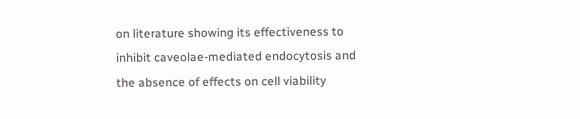on literature showing its effectiveness to inhibit caveolae-mediated endocytosis and the absence of effects on cell viability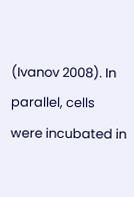(Ivanov 2008). In parallel, cells were incubated in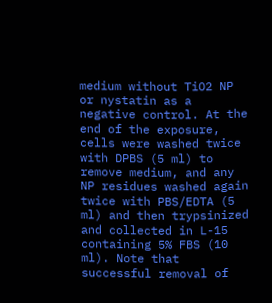medium without TiO2 NP or nystatin as a negative control. At the end of the exposure, cells were washed twice with DPBS (5 ml) to remove medium, and any NP residues washed again twice with PBS/EDTA (5 ml) and then trypsinized and collected in L-15 containing 5% FBS (10 ml). Note that successful removal of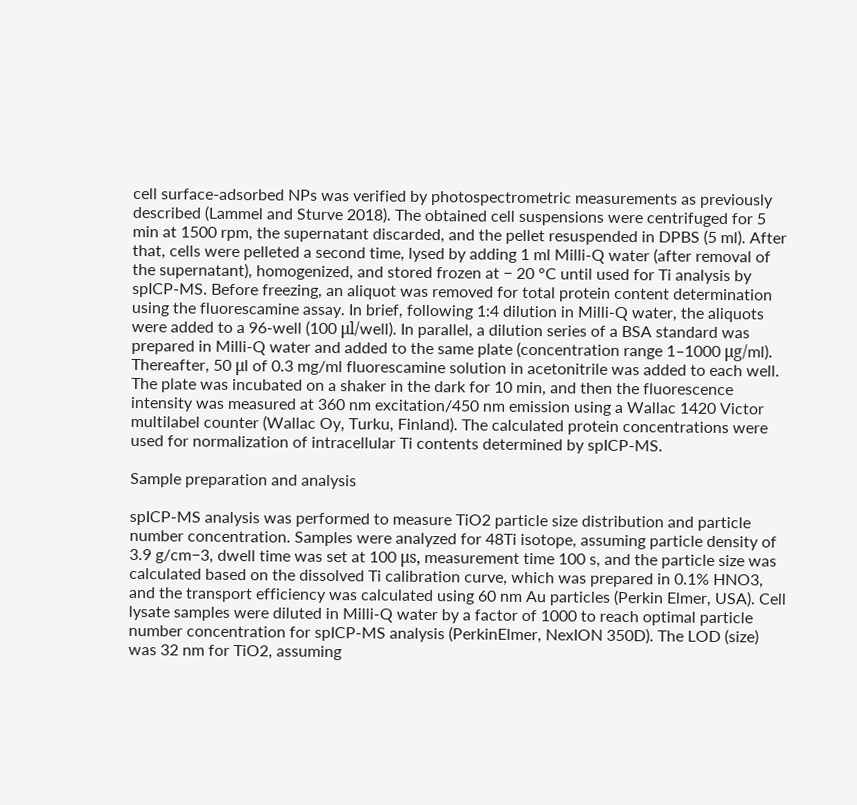cell surface-adsorbed NPs was verified by photospectrometric measurements as previously described (Lammel and Sturve 2018). The obtained cell suspensions were centrifuged for 5 min at 1500 rpm, the supernatant discarded, and the pellet resuspended in DPBS (5 ml). After that, cells were pelleted a second time, lysed by adding 1 ml Milli-Q water (after removal of the supernatant), homogenized, and stored frozen at − 20 °C until used for Ti analysis by spICP-MS. Before freezing, an aliquot was removed for total protein content determination using the fluorescamine assay. In brief, following 1:4 dilution in Milli-Q water, the aliquots were added to a 96-well (100 μl/well). In parallel, a dilution series of a BSA standard was prepared in Milli-Q water and added to the same plate (concentration range 1–1000 μg/ml). Thereafter, 50 μl of 0.3 mg/ml fluorescamine solution in acetonitrile was added to each well. The plate was incubated on a shaker in the dark for 10 min, and then the fluorescence intensity was measured at 360 nm excitation/450 nm emission using a Wallac 1420 Victor multilabel counter (Wallac Oy, Turku, Finland). The calculated protein concentrations were used for normalization of intracellular Ti contents determined by spICP-MS.

Sample preparation and analysis

spICP-MS analysis was performed to measure TiO2 particle size distribution and particle number concentration. Samples were analyzed for 48Ti isotope, assuming particle density of 3.9 g/cm−3, dwell time was set at 100 μs, measurement time 100 s, and the particle size was calculated based on the dissolved Ti calibration curve, which was prepared in 0.1% HNO3, and the transport efficiency was calculated using 60 nm Au particles (Perkin Elmer, USA). Cell lysate samples were diluted in Milli-Q water by a factor of 1000 to reach optimal particle number concentration for spICP-MS analysis (PerkinElmer, NexION 350D). The LOD (size) was 32 nm for TiO2, assuming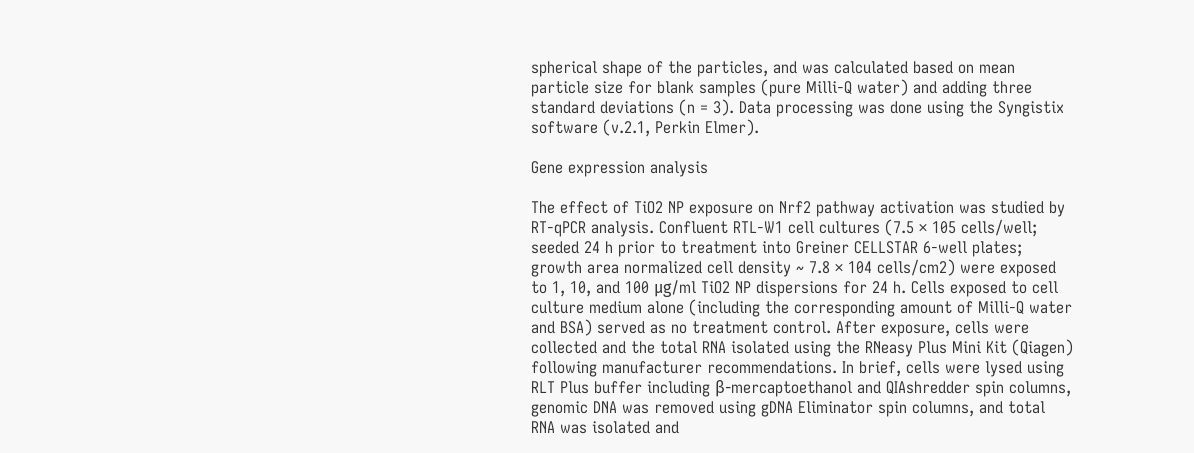spherical shape of the particles, and was calculated based on mean particle size for blank samples (pure Milli-Q water) and adding three standard deviations (n = 3). Data processing was done using the Syngistix software (v.2.1, Perkin Elmer).

Gene expression analysis

The effect of TiO2 NP exposure on Nrf2 pathway activation was studied by RT-qPCR analysis. Confluent RTL-W1 cell cultures (7.5 × 105 cells/well; seeded 24 h prior to treatment into Greiner CELLSTAR 6-well plates; growth area normalized cell density ~ 7.8 × 104 cells/cm2) were exposed to 1, 10, and 100 μg/ml TiO2 NP dispersions for 24 h. Cells exposed to cell culture medium alone (including the corresponding amount of Milli-Q water and BSA) served as no treatment control. After exposure, cells were collected and the total RNA isolated using the RNeasy Plus Mini Kit (Qiagen) following manufacturer recommendations. In brief, cells were lysed using RLT Plus buffer including β-mercaptoethanol and QIAshredder spin columns, genomic DNA was removed using gDNA Eliminator spin columns, and total RNA was isolated and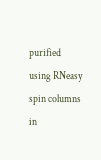purified using RNeasy spin columns in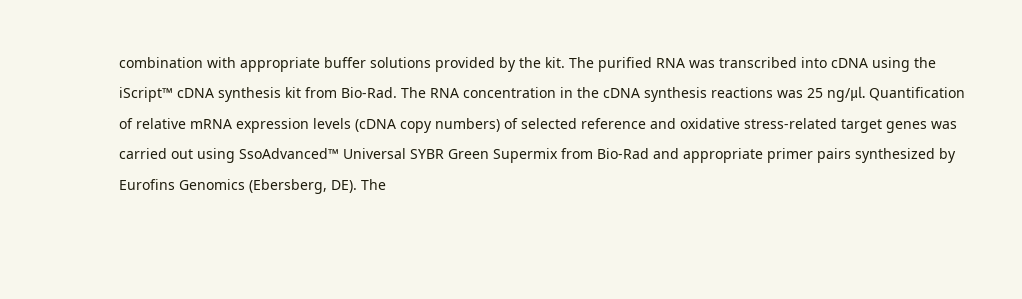combination with appropriate buffer solutions provided by the kit. The purified RNA was transcribed into cDNA using the iScript™ cDNA synthesis kit from Bio-Rad. The RNA concentration in the cDNA synthesis reactions was 25 ng/μl. Quantification of relative mRNA expression levels (cDNA copy numbers) of selected reference and oxidative stress-related target genes was carried out using SsoAdvanced™ Universal SYBR Green Supermix from Bio-Rad and appropriate primer pairs synthesized by Eurofins Genomics (Ebersberg, DE). The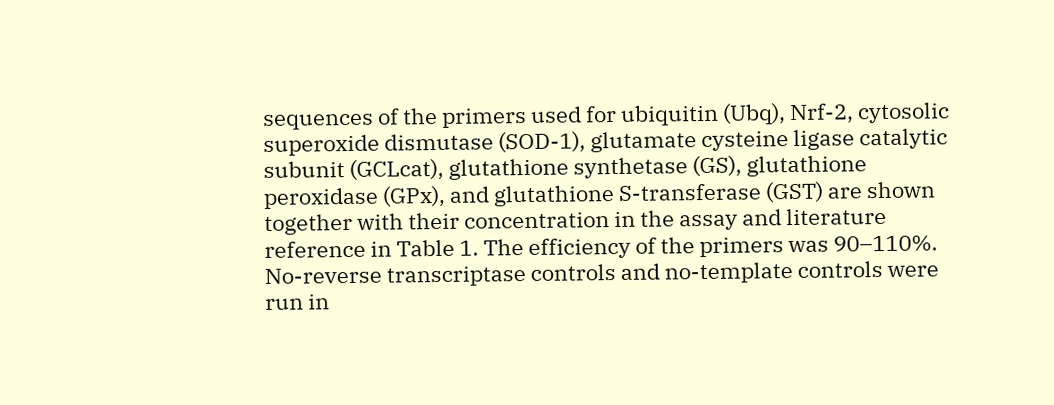sequences of the primers used for ubiquitin (Ubq), Nrf-2, cytosolic superoxide dismutase (SOD-1), glutamate cysteine ligase catalytic subunit (GCLcat), glutathione synthetase (GS), glutathione peroxidase (GPx), and glutathione S-transferase (GST) are shown together with their concentration in the assay and literature reference in Table 1. The efficiency of the primers was 90–110%. No-reverse transcriptase controls and no-template controls were run in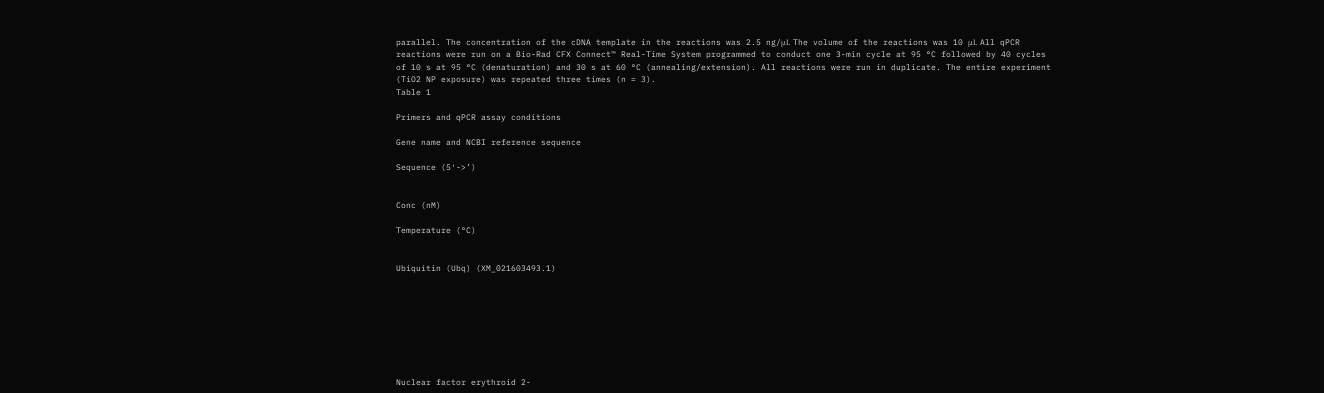parallel. The concentration of the cDNA template in the reactions was 2.5 ng/μl. The volume of the reactions was 10 μl. All qPCR reactions were run on a Bio-Rad CFX Connect™ Real-Time System programmed to conduct one 3-min cycle at 95 °C followed by 40 cycles of 10 s at 95 °C (denaturation) and 30 s at 60 °C (annealing/extension). All reactions were run in duplicate. The entire experiment (TiO2 NP exposure) was repeated three times (n = 3).
Table 1

Primers and qPCR assay conditions

Gene name and NCBI reference sequence

Sequence (5′->’)


Conc (nM)

Temperature (°C)


Ubiquitin (Ubq) (XM_021603493.1)








Nuclear factor erythroid 2-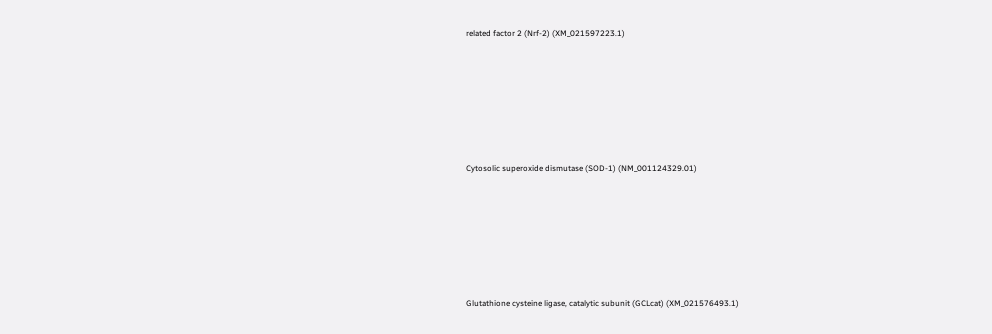related factor 2 (Nrf-2) (XM_021597223.1)








Cytosolic superoxide dismutase (SOD-1) (NM_001124329.01)








Glutathione cysteine ligase, catalytic subunit (GCLcat) (XM_021576493.1)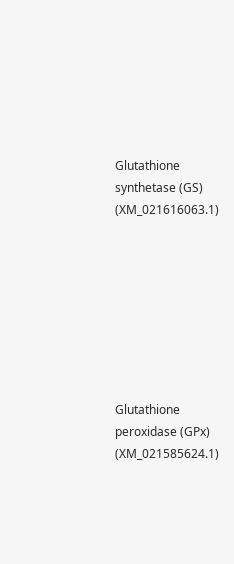Glutathione synthetase (GS) (XM_021616063.1)








Glutathione peroxidase (GPx) (XM_021585624.1)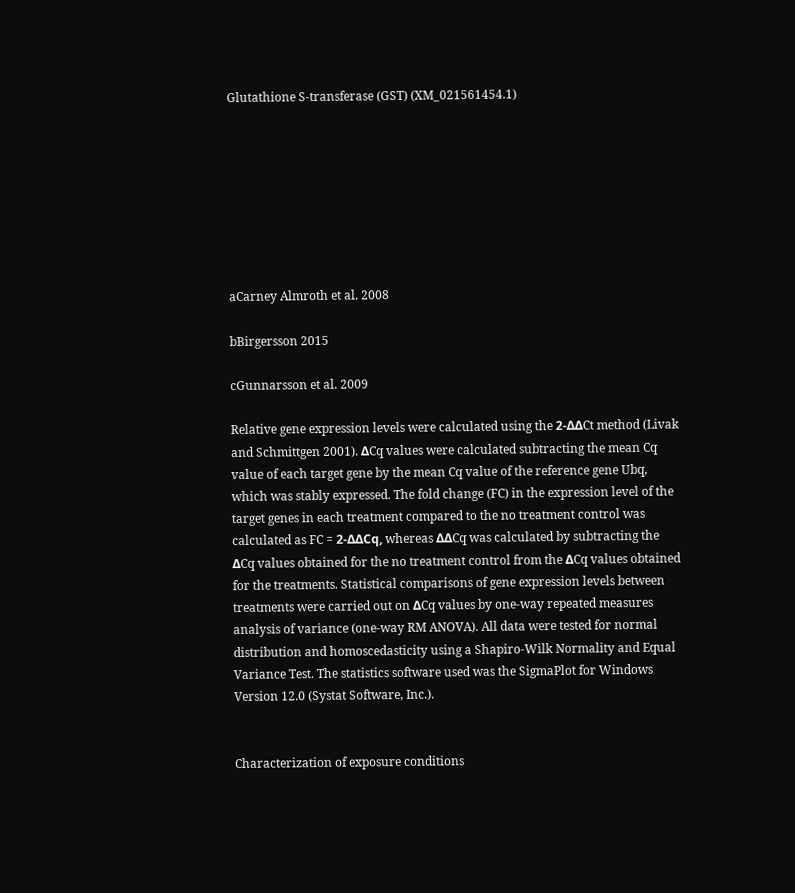Glutathione S-transferase (GST) (XM_021561454.1)








aCarney Almroth et al. 2008

bBirgersson 2015

cGunnarsson et al. 2009

Relative gene expression levels were calculated using the 2-ΔΔCt method (Livak and Schmittgen 2001). ΔCq values were calculated subtracting the mean Cq value of each target gene by the mean Cq value of the reference gene Ubq, which was stably expressed. The fold change (FC) in the expression level of the target genes in each treatment compared to the no treatment control was calculated as FC = 2-ΔΔCq, whereas ΔΔCq was calculated by subtracting the ΔCq values obtained for the no treatment control from the ΔCq values obtained for the treatments. Statistical comparisons of gene expression levels between treatments were carried out on ΔCq values by one-way repeated measures analysis of variance (one-way RM ANOVA). All data were tested for normal distribution and homoscedasticity using a Shapiro-Wilk Normality and Equal Variance Test. The statistics software used was the SigmaPlot for Windows Version 12.0 (Systat Software, Inc.).


Characterization of exposure conditions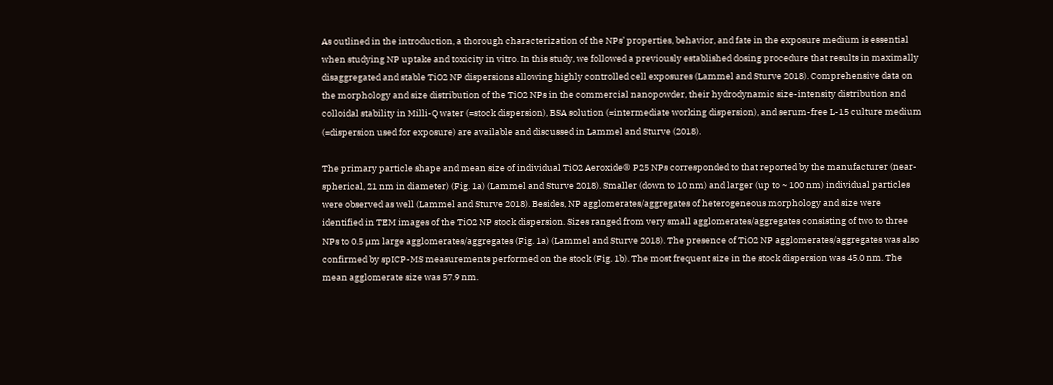As outlined in the introduction, a thorough characterization of the NPs’ properties, behavior, and fate in the exposure medium is essential when studying NP uptake and toxicity in vitro. In this study, we followed a previously established dosing procedure that results in maximally disaggregated and stable TiO2 NP dispersions allowing highly controlled cell exposures (Lammel and Sturve 2018). Comprehensive data on the morphology and size distribution of the TiO2 NPs in the commercial nanopowder, their hydrodynamic size-intensity distribution and colloidal stability in Milli-Q water (=stock dispersion), BSA solution (=intermediate working dispersion), and serum-free L-15 culture medium (=dispersion used for exposure) are available and discussed in Lammel and Sturve (2018).

The primary particle shape and mean size of individual TiO2 Aeroxide® P25 NPs corresponded to that reported by the manufacturer (near-spherical, 21 nm in diameter) (Fig. 1a) (Lammel and Sturve 2018). Smaller (down to 10 nm) and larger (up to ~ 100 nm) individual particles were observed as well (Lammel and Sturve 2018). Besides, NP agglomerates/aggregates of heterogeneous morphology and size were identified in TEM images of the TiO2 NP stock dispersion. Sizes ranged from very small agglomerates/aggregates consisting of two to three NPs to 0.5 μm large agglomerates/aggregates (Fig. 1a) (Lammel and Sturve 2018). The presence of TiO2 NP agglomerates/aggregates was also confirmed by spICP-MS measurements performed on the stock (Fig. 1b). The most frequent size in the stock dispersion was 45.0 nm. The mean agglomerate size was 57.9 nm.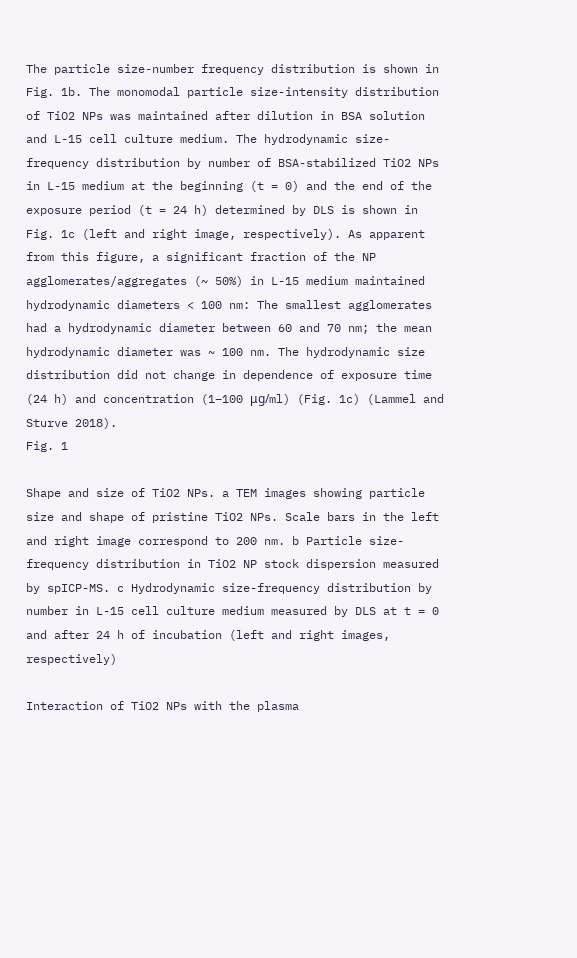The particle size-number frequency distribution is shown in Fig. 1b. The monomodal particle size-intensity distribution of TiO2 NPs was maintained after dilution in BSA solution and L-15 cell culture medium. The hydrodynamic size-frequency distribution by number of BSA-stabilized TiO2 NPs in L-15 medium at the beginning (t = 0) and the end of the exposure period (t = 24 h) determined by DLS is shown in Fig. 1c (left and right image, respectively). As apparent from this figure, a significant fraction of the NP agglomerates/aggregates (~ 50%) in L-15 medium maintained hydrodynamic diameters < 100 nm: The smallest agglomerates had a hydrodynamic diameter between 60 and 70 nm; the mean hydrodynamic diameter was ~ 100 nm. The hydrodynamic size distribution did not change in dependence of exposure time (24 h) and concentration (1–100 μg/ml) (Fig. 1c) (Lammel and Sturve 2018).
Fig. 1

Shape and size of TiO2 NPs. a TEM images showing particle size and shape of pristine TiO2 NPs. Scale bars in the left and right image correspond to 200 nm. b Particle size-frequency distribution in TiO2 NP stock dispersion measured by spICP-MS. c Hydrodynamic size-frequency distribution by number in L-15 cell culture medium measured by DLS at t = 0 and after 24 h of incubation (left and right images, respectively)

Interaction of TiO2 NPs with the plasma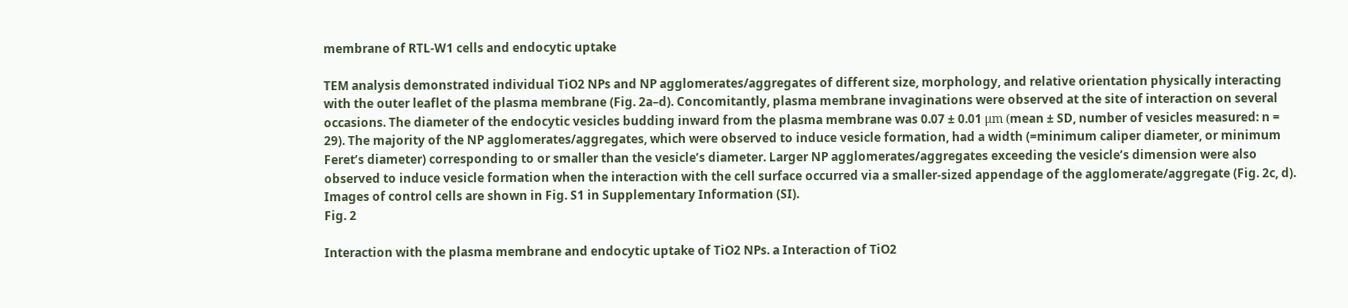membrane of RTL-W1 cells and endocytic uptake

TEM analysis demonstrated individual TiO2 NPs and NP agglomerates/aggregates of different size, morphology, and relative orientation physically interacting with the outer leaflet of the plasma membrane (Fig. 2a–d). Concomitantly, plasma membrane invaginations were observed at the site of interaction on several occasions. The diameter of the endocytic vesicles budding inward from the plasma membrane was 0.07 ± 0.01 μm (mean ± SD, number of vesicles measured: n = 29). The majority of the NP agglomerates/aggregates, which were observed to induce vesicle formation, had a width (=minimum caliper diameter, or minimum Feret’s diameter) corresponding to or smaller than the vesicle’s diameter. Larger NP agglomerates/aggregates exceeding the vesicle’s dimension were also observed to induce vesicle formation when the interaction with the cell surface occurred via a smaller-sized appendage of the agglomerate/aggregate (Fig. 2c, d). Images of control cells are shown in Fig. S1 in Supplementary Information (SI).
Fig. 2

Interaction with the plasma membrane and endocytic uptake of TiO2 NPs. a Interaction of TiO2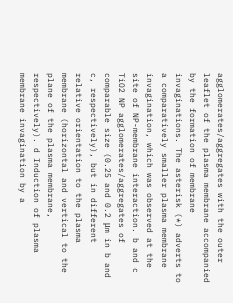agglomerates/aggregates with the outer leaflet of the plasma membrane accompanied by the formation of membrane invaginations. The asterisk (*) adverts to a comparatively smaller plasma membrane invagination, which was observed at the site of NP-membrane interaction. b and c TiO2 NP agglomerates/aggregates of comparable size (0.25 and 0.2 μm in b and c, respectively), but in different relative orientation to the plasma membrane (horizontal and vertical to the plane of the plasma membrane, respectively). d Induction of plasma membrane invagination by a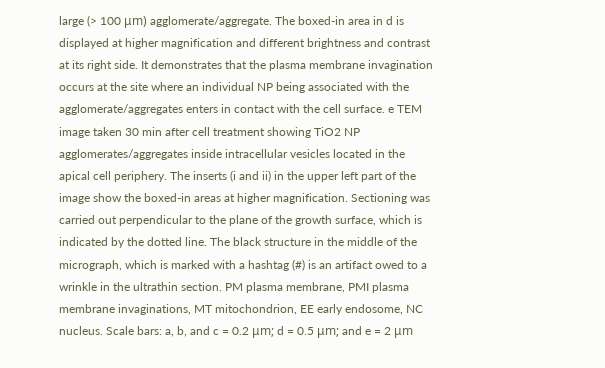large (> 100 μm) agglomerate/aggregate. The boxed-in area in d is displayed at higher magnification and different brightness and contrast at its right side. It demonstrates that the plasma membrane invagination occurs at the site where an individual NP being associated with the agglomerate/aggregates enters in contact with the cell surface. e TEM image taken 30 min after cell treatment showing TiO2 NP agglomerates/aggregates inside intracellular vesicles located in the apical cell periphery. The inserts (i and ii) in the upper left part of the image show the boxed-in areas at higher magnification. Sectioning was carried out perpendicular to the plane of the growth surface, which is indicated by the dotted line. The black structure in the middle of the micrograph, which is marked with a hashtag (#) is an artifact owed to a wrinkle in the ultrathin section. PM plasma membrane, PMI plasma membrane invaginations, MT mitochondrion, EE early endosome, NC nucleus. Scale bars: a, b, and c = 0.2 μm; d = 0.5 μm; and e = 2 μm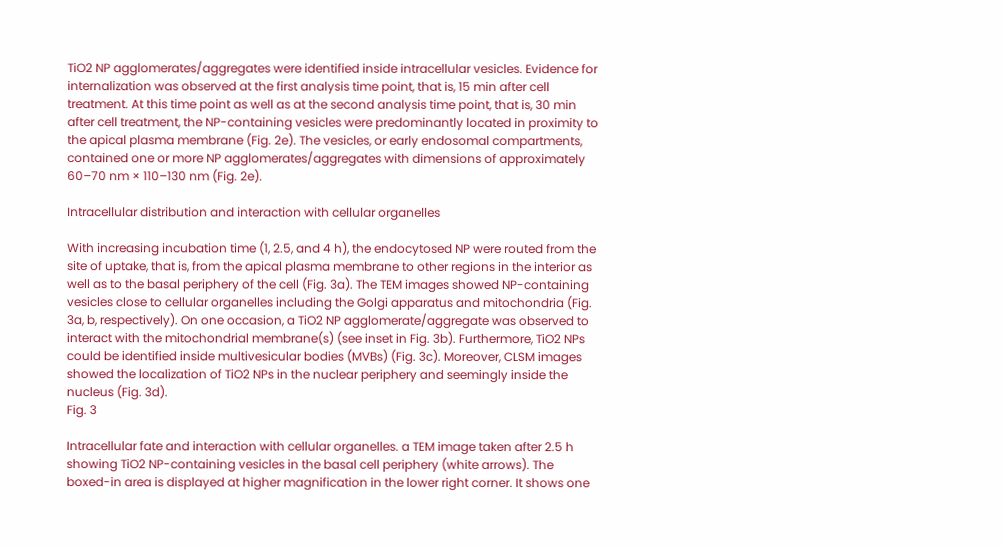TiO2 NP agglomerates/aggregates were identified inside intracellular vesicles. Evidence for internalization was observed at the first analysis time point, that is, 15 min after cell treatment. At this time point as well as at the second analysis time point, that is, 30 min after cell treatment, the NP-containing vesicles were predominantly located in proximity to the apical plasma membrane (Fig. 2e). The vesicles, or early endosomal compartments, contained one or more NP agglomerates/aggregates with dimensions of approximately 60–70 nm × 110–130 nm (Fig. 2e).

Intracellular distribution and interaction with cellular organelles

With increasing incubation time (1, 2.5, and 4 h), the endocytosed NP were routed from the site of uptake, that is, from the apical plasma membrane to other regions in the interior as well as to the basal periphery of the cell (Fig. 3a). The TEM images showed NP-containing vesicles close to cellular organelles including the Golgi apparatus and mitochondria (Fig. 3a, b, respectively). On one occasion, a TiO2 NP agglomerate/aggregate was observed to interact with the mitochondrial membrane(s) (see inset in Fig. 3b). Furthermore, TiO2 NPs could be identified inside multivesicular bodies (MVBs) (Fig. 3c). Moreover, CLSM images showed the localization of TiO2 NPs in the nuclear periphery and seemingly inside the nucleus (Fig. 3d).
Fig. 3

Intracellular fate and interaction with cellular organelles. a TEM image taken after 2.5 h showing TiO2 NP-containing vesicles in the basal cell periphery (white arrows). The boxed-in area is displayed at higher magnification in the lower right corner. It shows one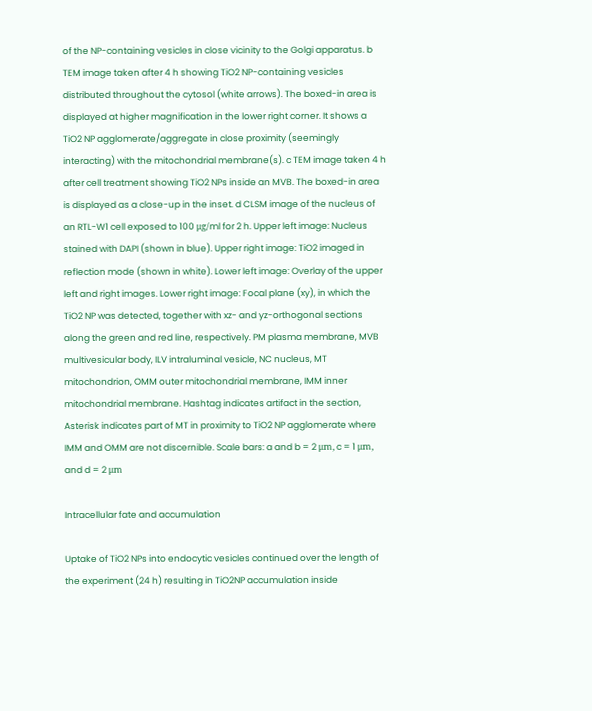of the NP-containing vesicles in close vicinity to the Golgi apparatus. b TEM image taken after 4 h showing TiO2 NP-containing vesicles distributed throughout the cytosol (white arrows). The boxed-in area is displayed at higher magnification in the lower right corner. It shows a TiO2 NP agglomerate/aggregate in close proximity (seemingly interacting) with the mitochondrial membrane(s). c TEM image taken 4 h after cell treatment showing TiO2 NPs inside an MVB. The boxed-in area is displayed as a close-up in the inset. d CLSM image of the nucleus of an RTL-W1 cell exposed to 100 μg/ml for 2 h. Upper left image: Nucleus stained with DAPI (shown in blue). Upper right image: TiO2 imaged in reflection mode (shown in white). Lower left image: Overlay of the upper left and right images. Lower right image: Focal plane (xy), in which the TiO2 NP was detected, together with xz- and yz-orthogonal sections along the green and red line, respectively. PM plasma membrane, MVB multivesicular body, ILV intraluminal vesicle, NC nucleus, MT mitochondrion, OMM outer mitochondrial membrane, IMM inner mitochondrial membrane. Hashtag indicates artifact in the section, Asterisk indicates part of MT in proximity to TiO2 NP agglomerate where IMM and OMM are not discernible. Scale bars: a and b = 2 μm, c = 1 μm, and d = 2 μm

Intracellular fate and accumulation

Uptake of TiO2 NPs into endocytic vesicles continued over the length of the experiment (24 h) resulting in TiO2NP accumulation inside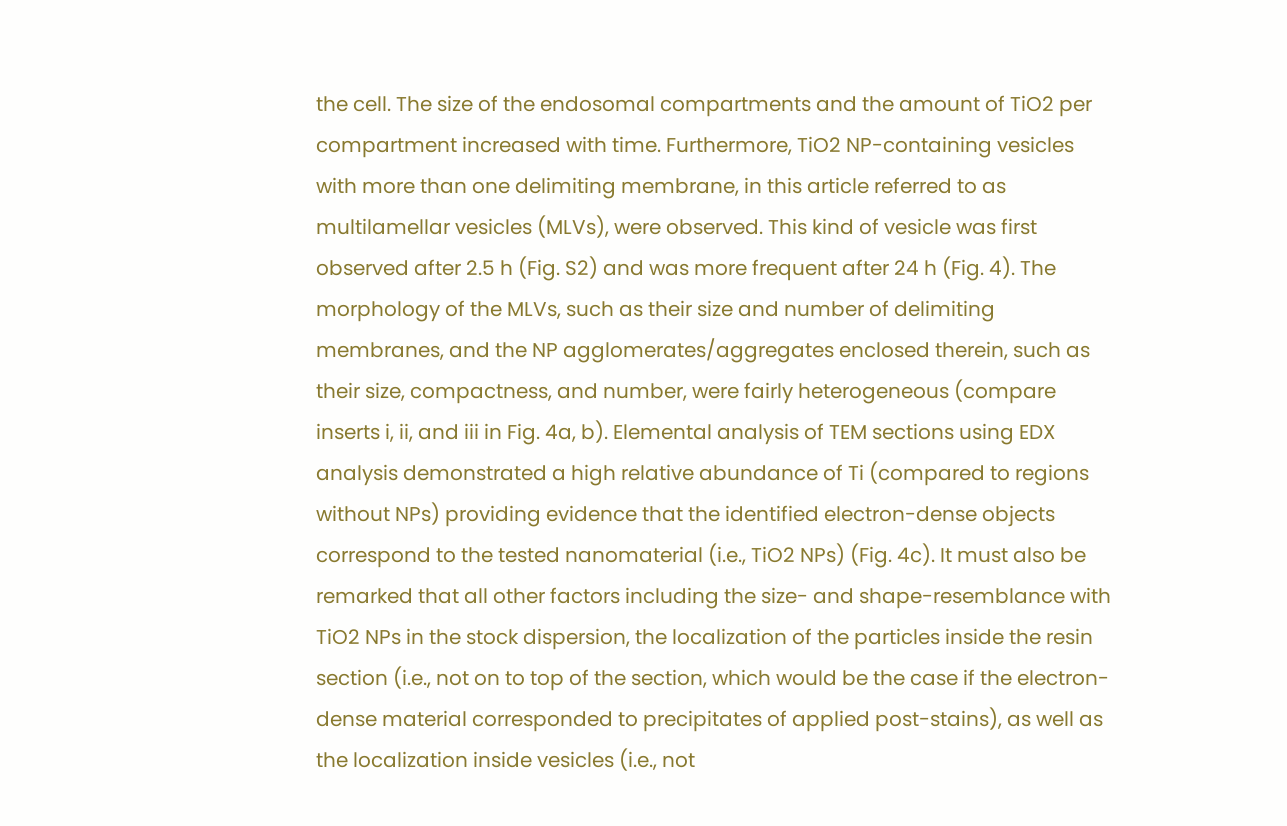the cell. The size of the endosomal compartments and the amount of TiO2 per compartment increased with time. Furthermore, TiO2 NP-containing vesicles with more than one delimiting membrane, in this article referred to as multilamellar vesicles (MLVs), were observed. This kind of vesicle was first observed after 2.5 h (Fig. S2) and was more frequent after 24 h (Fig. 4). The morphology of the MLVs, such as their size and number of delimiting membranes, and the NP agglomerates/aggregates enclosed therein, such as their size, compactness, and number, were fairly heterogeneous (compare inserts i, ii, and iii in Fig. 4a, b). Elemental analysis of TEM sections using EDX analysis demonstrated a high relative abundance of Ti (compared to regions without NPs) providing evidence that the identified electron-dense objects correspond to the tested nanomaterial (i.e., TiO2 NPs) (Fig. 4c). It must also be remarked that all other factors including the size- and shape-resemblance with TiO2 NPs in the stock dispersion, the localization of the particles inside the resin section (i.e., not on to top of the section, which would be the case if the electron-dense material corresponded to precipitates of applied post-stains), as well as the localization inside vesicles (i.e., not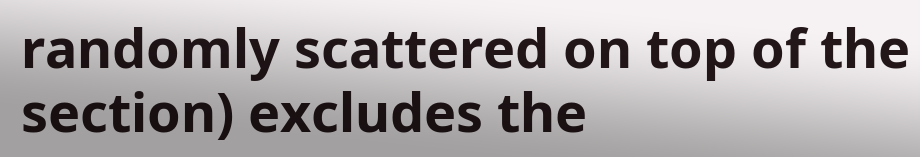randomly scattered on top of the section) excludes the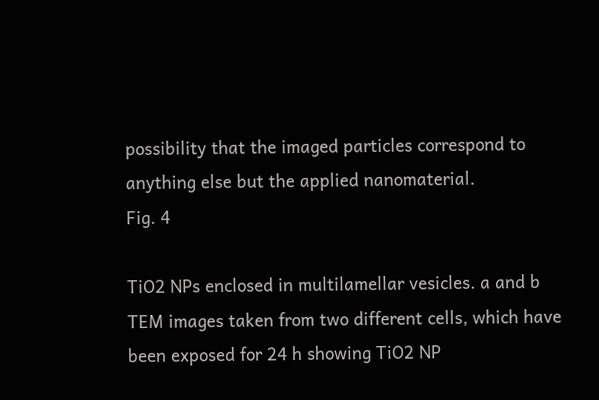possibility that the imaged particles correspond to anything else but the applied nanomaterial.
Fig. 4

TiO2 NPs enclosed in multilamellar vesicles. a and b TEM images taken from two different cells, which have been exposed for 24 h showing TiO2 NP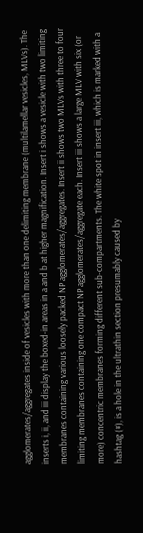agglomerates/aggregates inside of vesicles with more than one delimiting membrane (multilamellar vesicles, MLVs). The inserts i, ii, and iii display the boxed-in areas in a and b at higher magnification. Insert i shows a vesicle with two limiting membranes containing various loosely packed NP agglomerates/aggregates. Insert ii shows two MLVs with three to four limiting membranes containing one compact NP agglomerates/aggregate each. Insert iii shows a large MLV with six (or more) concentric membranes forming different sub-compartments. The white spot in insert iii, which is marked with a hashtag (#), is a hole in the ultrathin section presumably caused by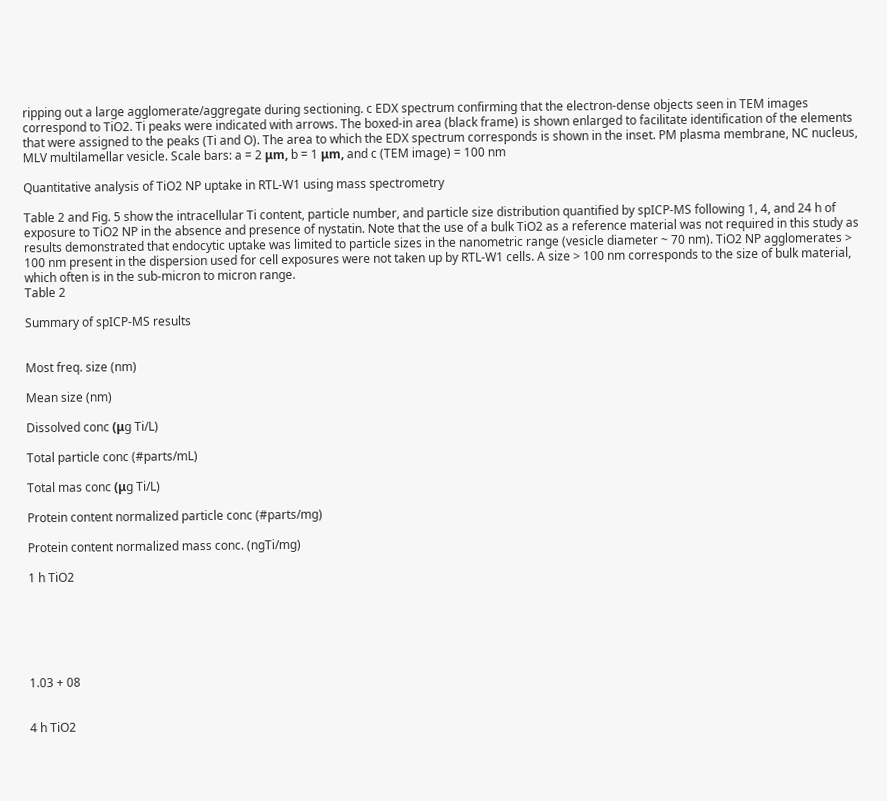ripping out a large agglomerate/aggregate during sectioning. c EDX spectrum confirming that the electron-dense objects seen in TEM images correspond to TiO2. Ti peaks were indicated with arrows. The boxed-in area (black frame) is shown enlarged to facilitate identification of the elements that were assigned to the peaks (Ti and O). The area to which the EDX spectrum corresponds is shown in the inset. PM plasma membrane, NC nucleus, MLV multilamellar vesicle. Scale bars: a = 2 μm, b = 1 μm, and c (TEM image) = 100 nm

Quantitative analysis of TiO2 NP uptake in RTL-W1 using mass spectrometry

Table 2 and Fig. 5 show the intracellular Ti content, particle number, and particle size distribution quantified by spICP-MS following 1, 4, and 24 h of exposure to TiO2 NP in the absence and presence of nystatin. Note that the use of a bulk TiO2 as a reference material was not required in this study as results demonstrated that endocytic uptake was limited to particle sizes in the nanometric range (vesicle diameter ~ 70 nm). TiO2 NP agglomerates > 100 nm present in the dispersion used for cell exposures were not taken up by RTL-W1 cells. A size > 100 nm corresponds to the size of bulk material, which often is in the sub-micron to micron range.
Table 2

Summary of spICP-MS results


Most freq. size (nm)

Mean size (nm)

Dissolved conc (μg Ti/L)

Total particle conc (#parts/mL)

Total mas conc (μg Ti/L)

Protein content normalized particle conc (#parts/mg)

Protein content normalized mass conc. (ngTi/mg)

1 h TiO2






1.03 + 08


4 h TiO2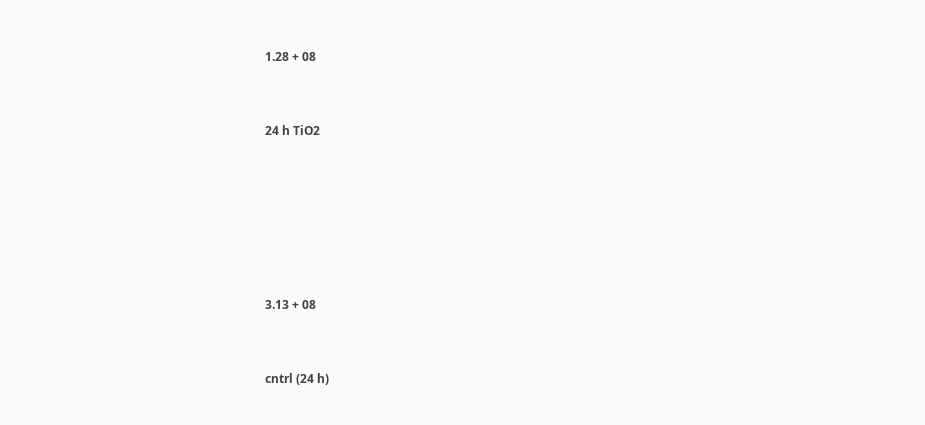1.28 + 08


24 h TiO2






3.13 + 08


cntrl (24 h)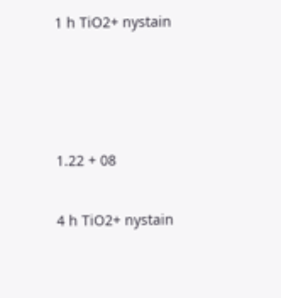1 h TiO2+ nystain






1.22 + 08


4 h TiO2+ nystain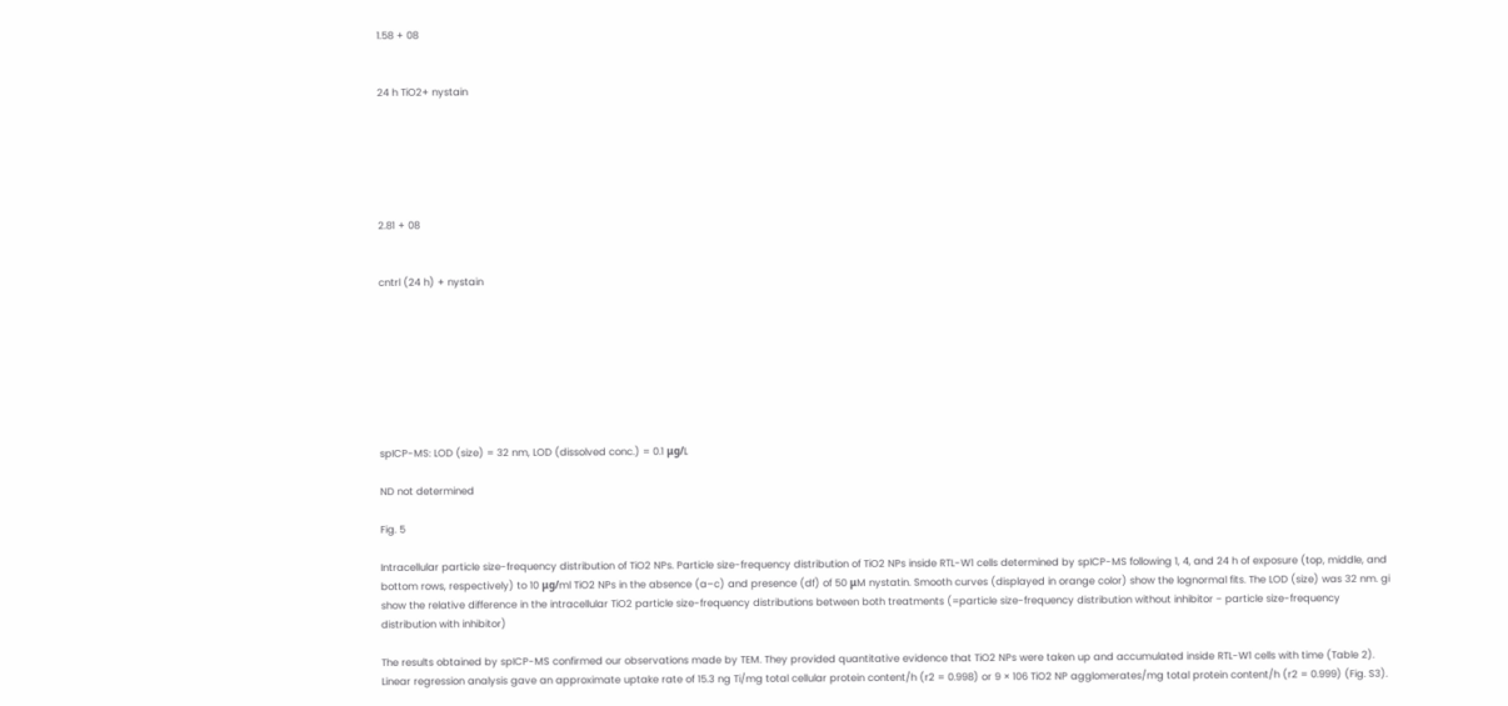1.58 + 08


24 h TiO2+ nystain






2.81 + 08


cntrl (24 h) + nystain








spICP-MS: LOD (size) = 32 nm, LOD (dissolved conc.) = 0.1 μg/L

ND not determined

Fig. 5

Intracellular particle size-frequency distribution of TiO2 NPs. Particle size-frequency distribution of TiO2 NPs inside RTL-W1 cells determined by spICP-MS following 1, 4, and 24 h of exposure (top, middle, and bottom rows, respectively) to 10 μg/ml TiO2 NPs in the absence (a–c) and presence (df) of 50 μM nystatin. Smooth curves (displayed in orange color) show the lognormal fits. The LOD (size) was 32 nm. gi show the relative difference in the intracellular TiO2 particle size-frequency distributions between both treatments (=particle size-frequency distribution without inhibitor − particle size-frequency distribution with inhibitor)

The results obtained by spICP-MS confirmed our observations made by TEM. They provided quantitative evidence that TiO2 NPs were taken up and accumulated inside RTL-W1 cells with time (Table 2). Linear regression analysis gave an approximate uptake rate of 15.3 ng Ti/mg total cellular protein content/h (r2 = 0.998) or 9 × 106 TiO2 NP agglomerates/mg total protein content/h (r2 = 0.999) (Fig. S3).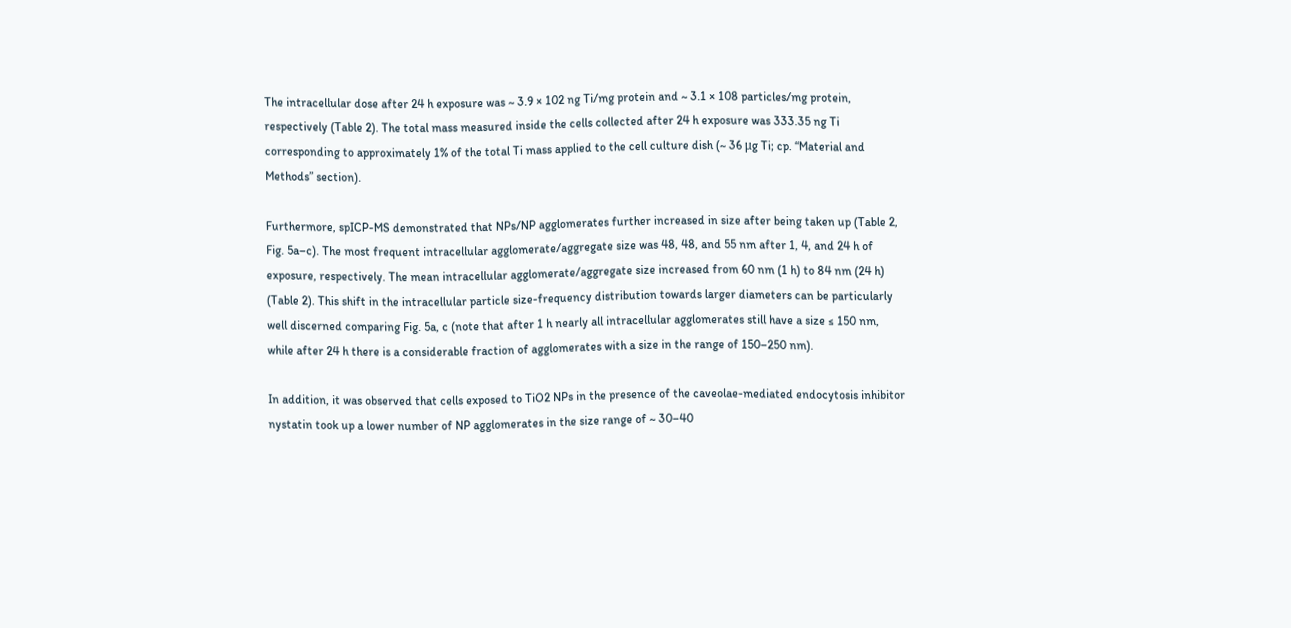The intracellular dose after 24 h exposure was ~ 3.9 × 102 ng Ti/mg protein and ~ 3.1 × 108 particles/mg protein, respectively (Table 2). The total mass measured inside the cells collected after 24 h exposure was 333.35 ng Ti corresponding to approximately 1% of the total Ti mass applied to the cell culture dish (~ 36 μg Ti; cp. “Material and Methods” section).

Furthermore, spICP-MS demonstrated that NPs/NP agglomerates further increased in size after being taken up (Table 2, Fig. 5a–c). The most frequent intracellular agglomerate/aggregate size was 48, 48, and 55 nm after 1, 4, and 24 h of exposure, respectively. The mean intracellular agglomerate/aggregate size increased from 60 nm (1 h) to 84 nm (24 h) (Table 2). This shift in the intracellular particle size-frequency distribution towards larger diameters can be particularly well discerned comparing Fig. 5a, c (note that after 1 h nearly all intracellular agglomerates still have a size ≤ 150 nm, while after 24 h there is a considerable fraction of agglomerates with a size in the range of 150–250 nm).

In addition, it was observed that cells exposed to TiO2 NPs in the presence of the caveolae-mediated endocytosis inhibitor nystatin took up a lower number of NP agglomerates in the size range of ~ 30–40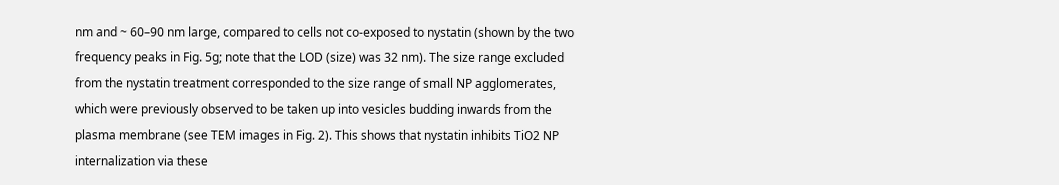nm and ~ 60–90 nm large, compared to cells not co-exposed to nystatin (shown by the two frequency peaks in Fig. 5g; note that the LOD (size) was 32 nm). The size range excluded from the nystatin treatment corresponded to the size range of small NP agglomerates, which were previously observed to be taken up into vesicles budding inwards from the plasma membrane (see TEM images in Fig. 2). This shows that nystatin inhibits TiO2 NP internalization via these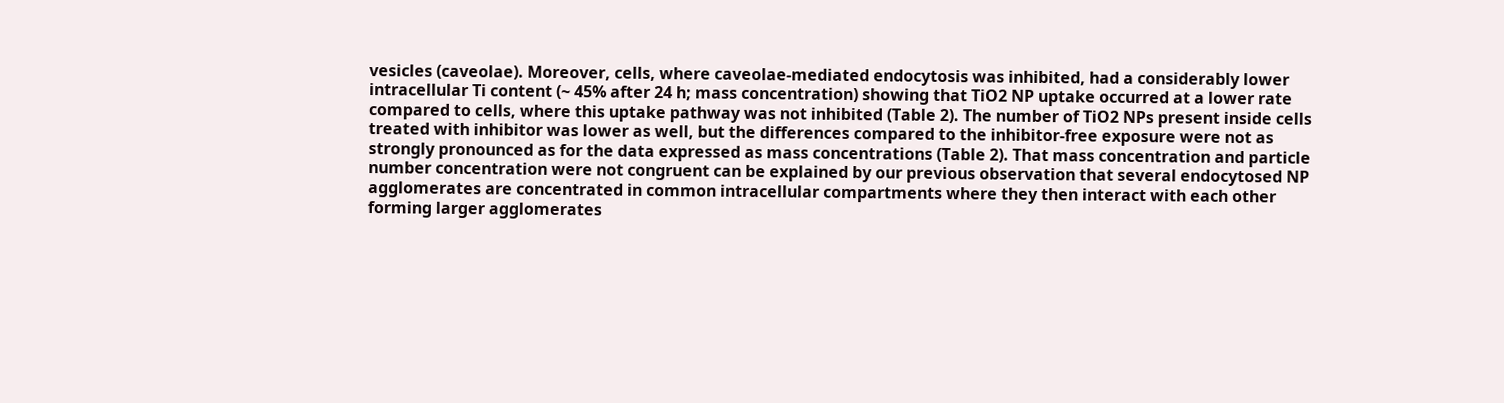vesicles (caveolae). Moreover, cells, where caveolae-mediated endocytosis was inhibited, had a considerably lower intracellular Ti content (~ 45% after 24 h; mass concentration) showing that TiO2 NP uptake occurred at a lower rate compared to cells, where this uptake pathway was not inhibited (Table 2). The number of TiO2 NPs present inside cells treated with inhibitor was lower as well, but the differences compared to the inhibitor-free exposure were not as strongly pronounced as for the data expressed as mass concentrations (Table 2). That mass concentration and particle number concentration were not congruent can be explained by our previous observation that several endocytosed NP agglomerates are concentrated in common intracellular compartments where they then interact with each other forming larger agglomerates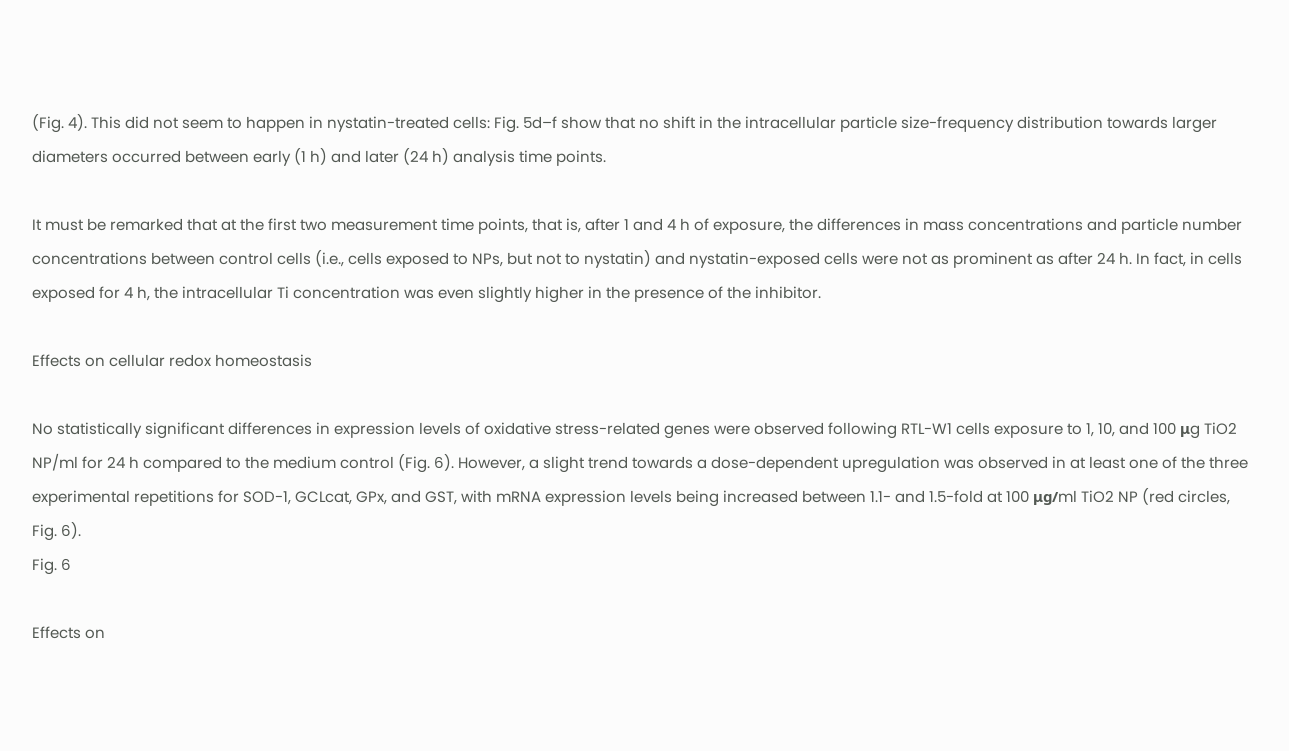(Fig. 4). This did not seem to happen in nystatin-treated cells: Fig. 5d–f show that no shift in the intracellular particle size-frequency distribution towards larger diameters occurred between early (1 h) and later (24 h) analysis time points.

It must be remarked that at the first two measurement time points, that is, after 1 and 4 h of exposure, the differences in mass concentrations and particle number concentrations between control cells (i.e., cells exposed to NPs, but not to nystatin) and nystatin-exposed cells were not as prominent as after 24 h. In fact, in cells exposed for 4 h, the intracellular Ti concentration was even slightly higher in the presence of the inhibitor.

Effects on cellular redox homeostasis

No statistically significant differences in expression levels of oxidative stress-related genes were observed following RTL-W1 cells exposure to 1, 10, and 100 μg TiO2 NP/ml for 24 h compared to the medium control (Fig. 6). However, a slight trend towards a dose-dependent upregulation was observed in at least one of the three experimental repetitions for SOD-1, GCLcat, GPx, and GST, with mRNA expression levels being increased between 1.1- and 1.5-fold at 100 μg/ml TiO2 NP (red circles, Fig. 6).
Fig. 6

Effects on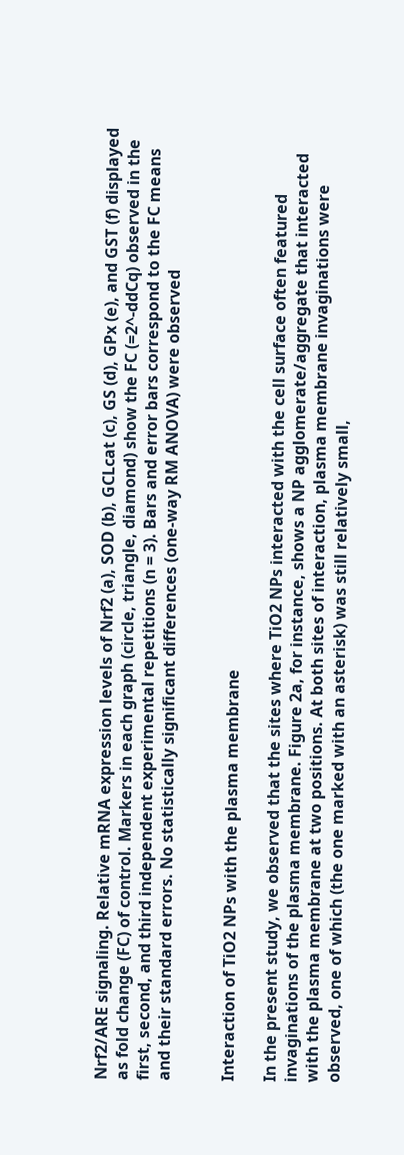Nrf2/ARE signaling. Relative mRNA expression levels of Nrf2 (a), SOD (b), GCLcat (c), GS (d), GPx (e), and GST (f) displayed as fold change (FC) of control. Markers in each graph (circle, triangle, diamond) show the FC (=2^-ddCq) observed in the first, second, and third independent experimental repetitions (n = 3). Bars and error bars correspond to the FC means and their standard errors. No statistically significant differences (one-way RM ANOVA) were observed


Interaction of TiO2 NPs with the plasma membrane

In the present study, we observed that the sites where TiO2 NPs interacted with the cell surface often featured invaginations of the plasma membrane. Figure 2a, for instance, shows a NP agglomerate/aggregate that interacted with the plasma membrane at two positions. At both sites of interaction, plasma membrane invaginations were observed, one of which (the one marked with an asterisk) was still relatively small,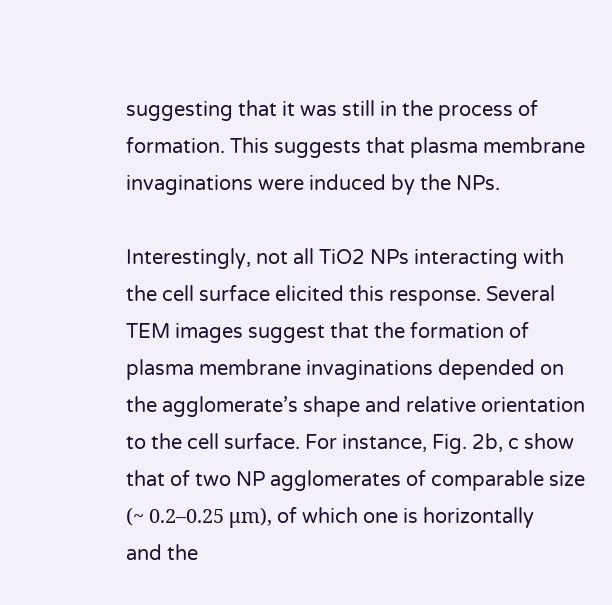suggesting that it was still in the process of formation. This suggests that plasma membrane invaginations were induced by the NPs.

Interestingly, not all TiO2 NPs interacting with the cell surface elicited this response. Several TEM images suggest that the formation of plasma membrane invaginations depended on the agglomerate’s shape and relative orientation to the cell surface. For instance, Fig. 2b, c show that of two NP agglomerates of comparable size (~ 0.2–0.25 μm), of which one is horizontally and the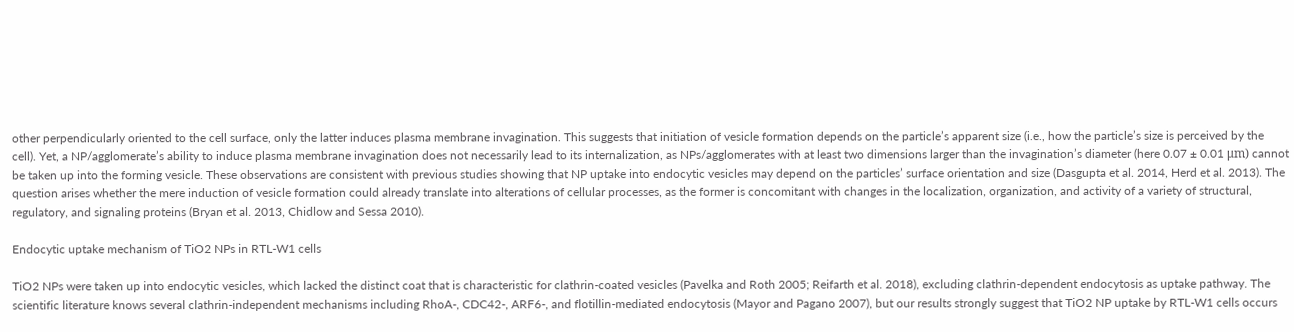other perpendicularly oriented to the cell surface, only the latter induces plasma membrane invagination. This suggests that initiation of vesicle formation depends on the particle’s apparent size (i.e., how the particle’s size is perceived by the cell). Yet, a NP/agglomerate’s ability to induce plasma membrane invagination does not necessarily lead to its internalization, as NPs/agglomerates with at least two dimensions larger than the invagination’s diameter (here 0.07 ± 0.01 μm) cannot be taken up into the forming vesicle. These observations are consistent with previous studies showing that NP uptake into endocytic vesicles may depend on the particles’ surface orientation and size (Dasgupta et al. 2014, Herd et al. 2013). The question arises whether the mere induction of vesicle formation could already translate into alterations of cellular processes, as the former is concomitant with changes in the localization, organization, and activity of a variety of structural, regulatory, and signaling proteins (Bryan et al. 2013, Chidlow and Sessa 2010).

Endocytic uptake mechanism of TiO2 NPs in RTL-W1 cells

TiO2 NPs were taken up into endocytic vesicles, which lacked the distinct coat that is characteristic for clathrin-coated vesicles (Pavelka and Roth 2005; Reifarth et al. 2018), excluding clathrin-dependent endocytosis as uptake pathway. The scientific literature knows several clathrin-independent mechanisms including RhoA-, CDC42-, ARF6-, and flotillin-mediated endocytosis (Mayor and Pagano 2007), but our results strongly suggest that TiO2 NP uptake by RTL-W1 cells occurs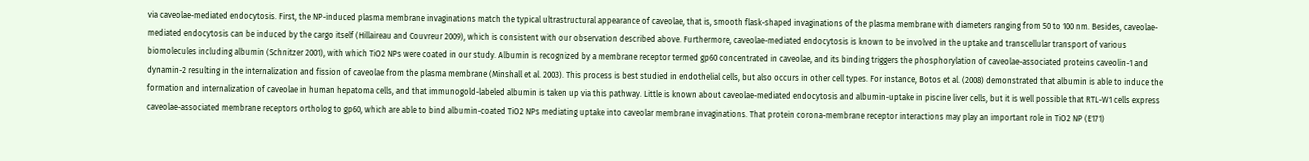via caveolae-mediated endocytosis. First, the NP-induced plasma membrane invaginations match the typical ultrastructural appearance of caveolae, that is, smooth flask-shaped invaginations of the plasma membrane with diameters ranging from 50 to 100 nm. Besides, caveolae-mediated endocytosis can be induced by the cargo itself (Hillaireau and Couvreur 2009), which is consistent with our observation described above. Furthermore, caveolae-mediated endocytosis is known to be involved in the uptake and transcellular transport of various biomolecules including albumin (Schnitzer 2001), with which TiO2 NPs were coated in our study. Albumin is recognized by a membrane receptor termed gp60 concentrated in caveolae, and its binding triggers the phosphorylation of caveolae-associated proteins caveolin-1 and dynamin-2 resulting in the internalization and fission of caveolae from the plasma membrane (Minshall et al. 2003). This process is best studied in endothelial cells, but also occurs in other cell types. For instance, Botos et al. (2008) demonstrated that albumin is able to induce the formation and internalization of caveolae in human hepatoma cells, and that immunogold-labeled albumin is taken up via this pathway. Little is known about caveolae-mediated endocytosis and albumin-uptake in piscine liver cells, but it is well possible that RTL-W1 cells express caveolae-associated membrane receptors ortholog to gp60, which are able to bind albumin-coated TiO2 NPs mediating uptake into caveolar membrane invaginations. That protein corona-membrane receptor interactions may play an important role in TiO2 NP (E171)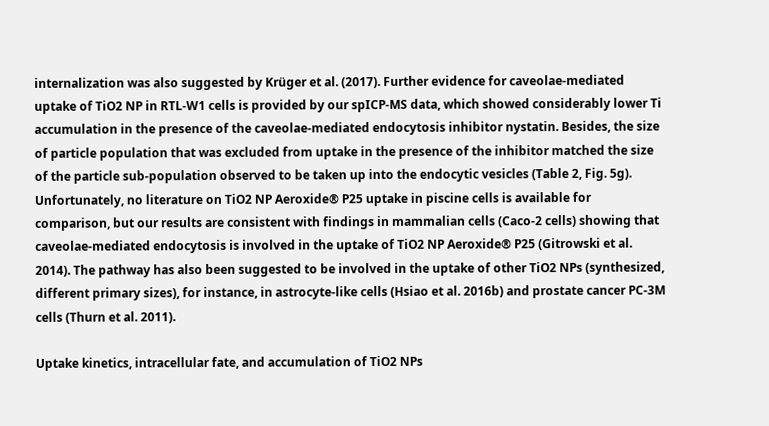internalization was also suggested by Krüger et al. (2017). Further evidence for caveolae-mediated uptake of TiO2 NP in RTL-W1 cells is provided by our spICP-MS data, which showed considerably lower Ti accumulation in the presence of the caveolae-mediated endocytosis inhibitor nystatin. Besides, the size of particle population that was excluded from uptake in the presence of the inhibitor matched the size of the particle sub-population observed to be taken up into the endocytic vesicles (Table 2, Fig. 5g). Unfortunately, no literature on TiO2 NP Aeroxide® P25 uptake in piscine cells is available for comparison, but our results are consistent with findings in mammalian cells (Caco-2 cells) showing that caveolae-mediated endocytosis is involved in the uptake of TiO2 NP Aeroxide® P25 (Gitrowski et al. 2014). The pathway has also been suggested to be involved in the uptake of other TiO2 NPs (synthesized, different primary sizes), for instance, in astrocyte-like cells (Hsiao et al. 2016b) and prostate cancer PC-3M cells (Thurn et al. 2011).

Uptake kinetics, intracellular fate, and accumulation of TiO2 NPs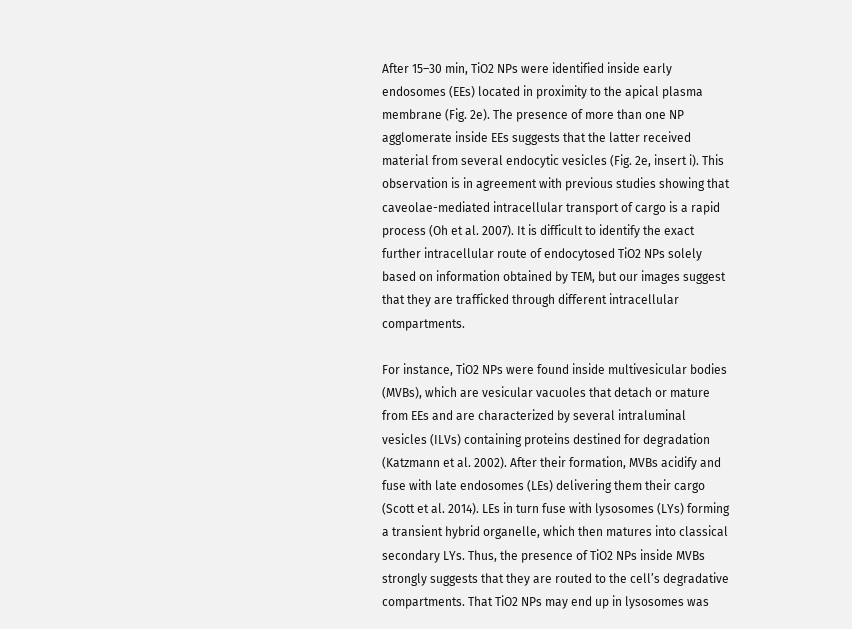After 15–30 min, TiO2 NPs were identified inside early endosomes (EEs) located in proximity to the apical plasma membrane (Fig. 2e). The presence of more than one NP agglomerate inside EEs suggests that the latter received material from several endocytic vesicles (Fig. 2e, insert i). This observation is in agreement with previous studies showing that caveolae-mediated intracellular transport of cargo is a rapid process (Oh et al. 2007). It is difficult to identify the exact further intracellular route of endocytosed TiO2 NPs solely based on information obtained by TEM, but our images suggest that they are trafficked through different intracellular compartments.

For instance, TiO2 NPs were found inside multivesicular bodies (MVBs), which are vesicular vacuoles that detach or mature from EEs and are characterized by several intraluminal vesicles (ILVs) containing proteins destined for degradation (Katzmann et al. 2002). After their formation, MVBs acidify and fuse with late endosomes (LEs) delivering them their cargo (Scott et al. 2014). LEs in turn fuse with lysosomes (LYs) forming a transient hybrid organelle, which then matures into classical secondary LYs. Thus, the presence of TiO2 NPs inside MVBs strongly suggests that they are routed to the cell’s degradative compartments. That TiO2 NPs may end up in lysosomes was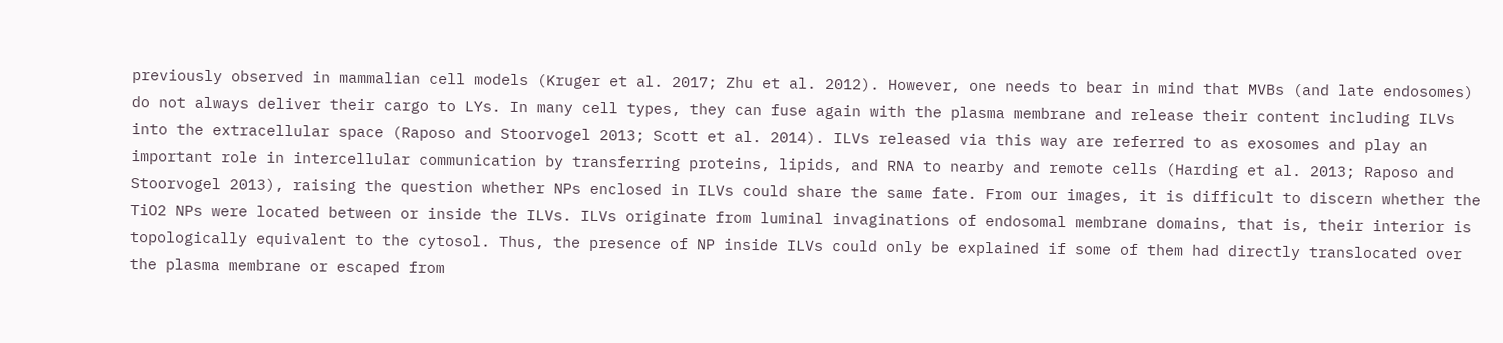previously observed in mammalian cell models (Kruger et al. 2017; Zhu et al. 2012). However, one needs to bear in mind that MVBs (and late endosomes) do not always deliver their cargo to LYs. In many cell types, they can fuse again with the plasma membrane and release their content including ILVs into the extracellular space (Raposo and Stoorvogel 2013; Scott et al. 2014). ILVs released via this way are referred to as exosomes and play an important role in intercellular communication by transferring proteins, lipids, and RNA to nearby and remote cells (Harding et al. 2013; Raposo and Stoorvogel 2013), raising the question whether NPs enclosed in ILVs could share the same fate. From our images, it is difficult to discern whether the TiO2 NPs were located between or inside the ILVs. ILVs originate from luminal invaginations of endosomal membrane domains, that is, their interior is topologically equivalent to the cytosol. Thus, the presence of NP inside ILVs could only be explained if some of them had directly translocated over the plasma membrane or escaped from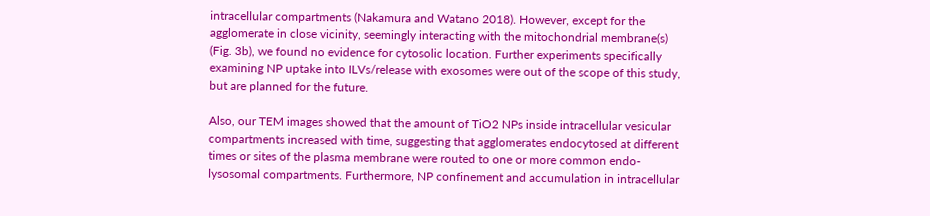intracellular compartments (Nakamura and Watano 2018). However, except for the agglomerate in close vicinity, seemingly interacting with the mitochondrial membrane(s) (Fig. 3b), we found no evidence for cytosolic location. Further experiments specifically examining NP uptake into ILVs/release with exosomes were out of the scope of this study, but are planned for the future.

Also, our TEM images showed that the amount of TiO2 NPs inside intracellular vesicular compartments increased with time, suggesting that agglomerates endocytosed at different times or sites of the plasma membrane were routed to one or more common endo-lysosomal compartments. Furthermore, NP confinement and accumulation in intracellular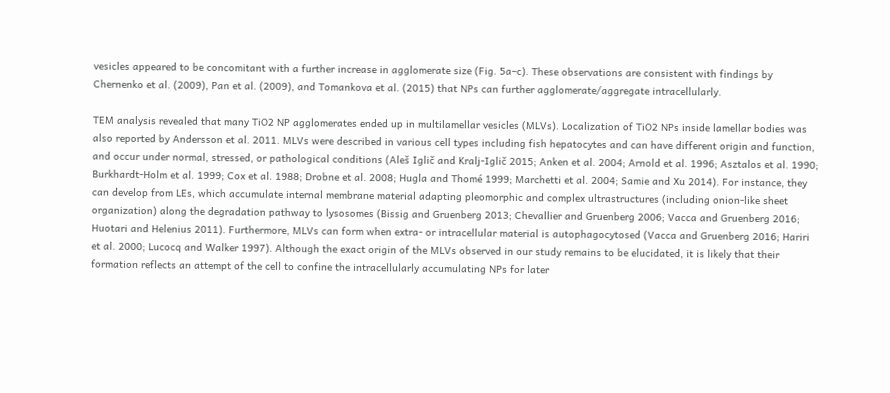vesicles appeared to be concomitant with a further increase in agglomerate size (Fig. 5a–c). These observations are consistent with findings by Chernenko et al. (2009), Pan et al. (2009), and Tomankova et al. (2015) that NPs can further agglomerate/aggregate intracellularly.

TEM analysis revealed that many TiO2 NP agglomerates ended up in multilamellar vesicles (MLVs). Localization of TiO2 NPs inside lamellar bodies was also reported by Andersson et al. 2011. MLVs were described in various cell types including fish hepatocytes and can have different origin and function, and occur under normal, stressed, or pathological conditions (Aleš Iglič and Kralj-Iglič 2015; Anken et al. 2004; Arnold et al. 1996; Asztalos et al. 1990; Burkhardt-Holm et al. 1999; Cox et al. 1988; Drobne et al. 2008; Hugla and Thomé 1999; Marchetti et al. 2004; Samie and Xu 2014). For instance, they can develop from LEs, which accumulate internal membrane material adapting pleomorphic and complex ultrastructures (including onion-like sheet organization) along the degradation pathway to lysosomes (Bissig and Gruenberg 2013; Chevallier and Gruenberg 2006; Vacca and Gruenberg 2016; Huotari and Helenius 2011). Furthermore, MLVs can form when extra- or intracellular material is autophagocytosed (Vacca and Gruenberg 2016; Hariri et al. 2000; Lucocq and Walker 1997). Although the exact origin of the MLVs observed in our study remains to be elucidated, it is likely that their formation reflects an attempt of the cell to confine the intracellularly accumulating NPs for later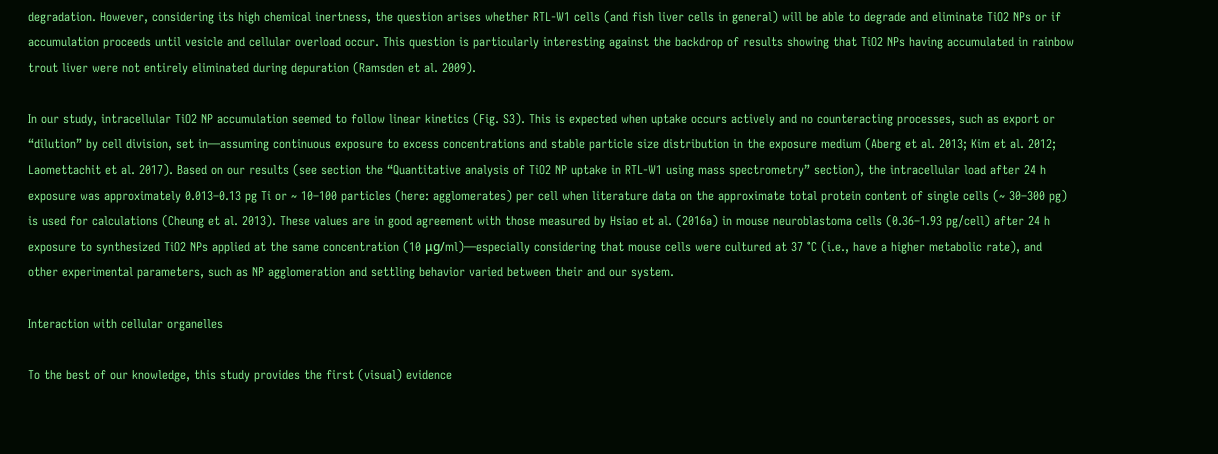degradation. However, considering its high chemical inertness, the question arises whether RTL-W1 cells (and fish liver cells in general) will be able to degrade and eliminate TiO2 NPs or if accumulation proceeds until vesicle and cellular overload occur. This question is particularly interesting against the backdrop of results showing that TiO2 NPs having accumulated in rainbow trout liver were not entirely eliminated during depuration (Ramsden et al. 2009).

In our study, intracellular TiO2 NP accumulation seemed to follow linear kinetics (Fig. S3). This is expected when uptake occurs actively and no counteracting processes, such as export or “dilution” by cell division, set in—assuming continuous exposure to excess concentrations and stable particle size distribution in the exposure medium (Aberg et al. 2013; Kim et al. 2012; Laomettachit et al. 2017). Based on our results (see section the “Quantitative analysis of TiO2 NP uptake in RTL-W1 using mass spectrometry” section), the intracellular load after 24 h exposure was approximately 0.013–0.13 pg Ti or ~ 10–100 particles (here: agglomerates) per cell when literature data on the approximate total protein content of single cells (~ 30–300 pg) is used for calculations (Cheung et al. 2013). These values are in good agreement with those measured by Hsiao et al. (2016a) in mouse neuroblastoma cells (0.36–1.93 pg/cell) after 24 h exposure to synthesized TiO2 NPs applied at the same concentration (10 μg/ml)—especially considering that mouse cells were cultured at 37 °C (i.e., have a higher metabolic rate), and other experimental parameters, such as NP agglomeration and settling behavior varied between their and our system.

Interaction with cellular organelles

To the best of our knowledge, this study provides the first (visual) evidence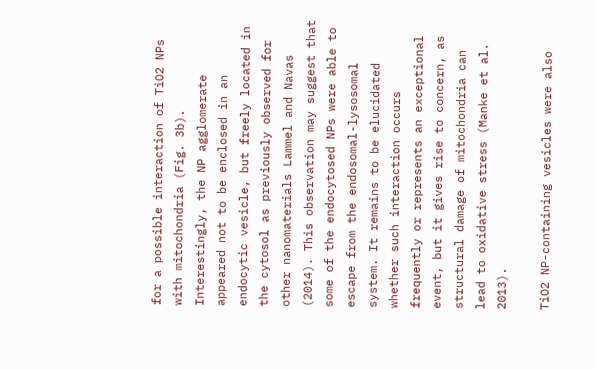for a possible interaction of TiO2 NPs with mitochondria (Fig. 3b). Interestingly, the NP agglomerate appeared not to be enclosed in an endocytic vesicle, but freely located in the cytosol as previously observed for other nanomaterials Lammel and Navas (2014). This observation may suggest that some of the endocytosed NPs were able to escape from the endosomal-lysosomal system. It remains to be elucidated whether such interaction occurs frequently or represents an exceptional event, but it gives rise to concern, as structural damage of mitochondria can lead to oxidative stress (Manke et al. 2013).

TiO2 NP-containing vesicles were also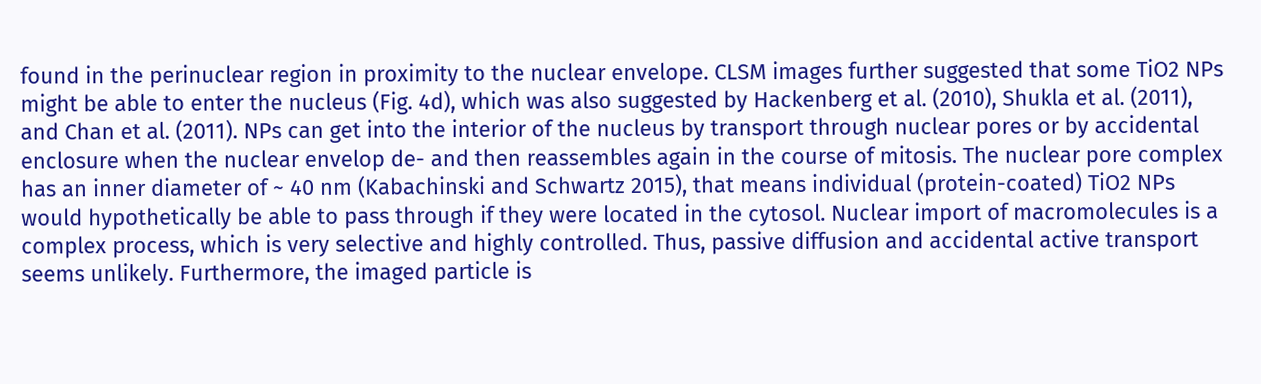found in the perinuclear region in proximity to the nuclear envelope. CLSM images further suggested that some TiO2 NPs might be able to enter the nucleus (Fig. 4d), which was also suggested by Hackenberg et al. (2010), Shukla et al. (2011), and Chan et al. (2011). NPs can get into the interior of the nucleus by transport through nuclear pores or by accidental enclosure when the nuclear envelop de- and then reassembles again in the course of mitosis. The nuclear pore complex has an inner diameter of ~ 40 nm (Kabachinski and Schwartz 2015), that means individual (protein-coated) TiO2 NPs would hypothetically be able to pass through if they were located in the cytosol. Nuclear import of macromolecules is a complex process, which is very selective and highly controlled. Thus, passive diffusion and accidental active transport seems unlikely. Furthermore, the imaged particle is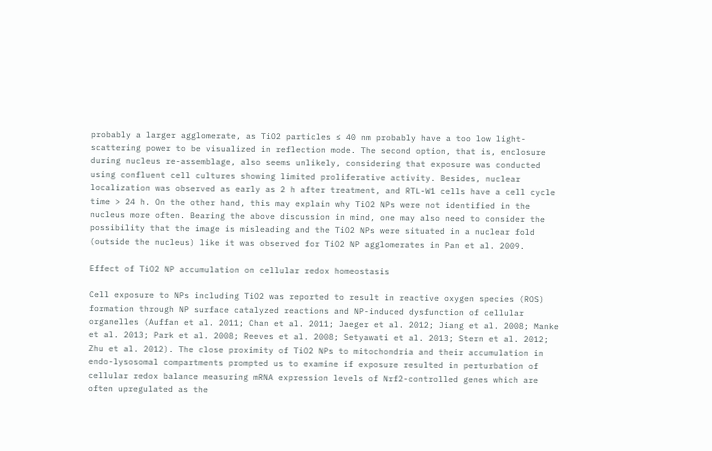probably a larger agglomerate, as TiO2 particles ≤ 40 nm probably have a too low light-scattering power to be visualized in reflection mode. The second option, that is, enclosure during nucleus re-assemblage, also seems unlikely, considering that exposure was conducted using confluent cell cultures showing limited proliferative activity. Besides, nuclear localization was observed as early as 2 h after treatment, and RTL-W1 cells have a cell cycle time > 24 h. On the other hand, this may explain why TiO2 NPs were not identified in the nucleus more often. Bearing the above discussion in mind, one may also need to consider the possibility that the image is misleading and the TiO2 NPs were situated in a nuclear fold (outside the nucleus) like it was observed for TiO2 NP agglomerates in Pan et al. 2009.

Effect of TiO2 NP accumulation on cellular redox homeostasis

Cell exposure to NPs including TiO2 was reported to result in reactive oxygen species (ROS) formation through NP surface catalyzed reactions and NP-induced dysfunction of cellular organelles (Auffan et al. 2011; Chan et al. 2011; Jaeger et al. 2012; Jiang et al. 2008; Manke et al. 2013; Park et al. 2008; Reeves et al. 2008; Setyawati et al. 2013; Stern et al. 2012; Zhu et al. 2012). The close proximity of TiO2 NPs to mitochondria and their accumulation in endo-lysosomal compartments prompted us to examine if exposure resulted in perturbation of cellular redox balance measuring mRNA expression levels of Nrf2-controlled genes which are often upregulated as the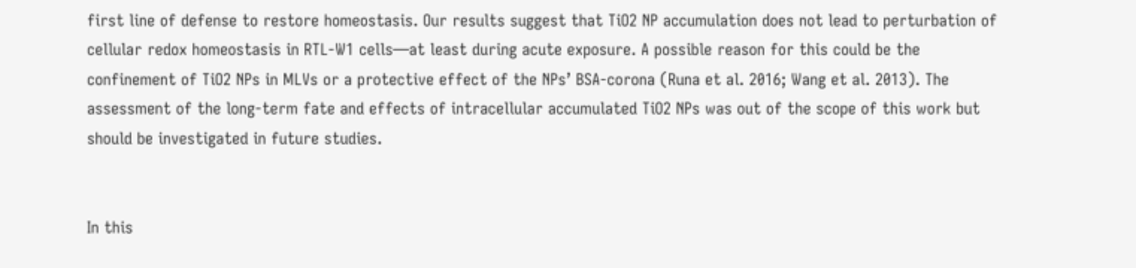first line of defense to restore homeostasis. Our results suggest that TiO2 NP accumulation does not lead to perturbation of cellular redox homeostasis in RTL-W1 cells—at least during acute exposure. A possible reason for this could be the confinement of TiO2 NPs in MLVs or a protective effect of the NPs’ BSA-corona (Runa et al. 2016; Wang et al. 2013). The assessment of the long-term fate and effects of intracellular accumulated TiO2 NPs was out of the scope of this work but should be investigated in future studies.


In this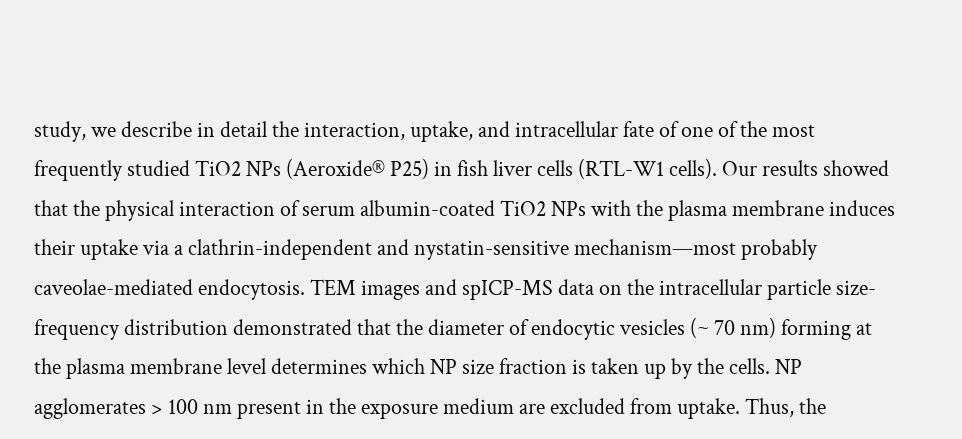study, we describe in detail the interaction, uptake, and intracellular fate of one of the most frequently studied TiO2 NPs (Aeroxide® P25) in fish liver cells (RTL-W1 cells). Our results showed that the physical interaction of serum albumin-coated TiO2 NPs with the plasma membrane induces their uptake via a clathrin-independent and nystatin-sensitive mechanism—most probably caveolae-mediated endocytosis. TEM images and spICP-MS data on the intracellular particle size-frequency distribution demonstrated that the diameter of endocytic vesicles (~ 70 nm) forming at the plasma membrane level determines which NP size fraction is taken up by the cells. NP agglomerates > 100 nm present in the exposure medium are excluded from uptake. Thus, the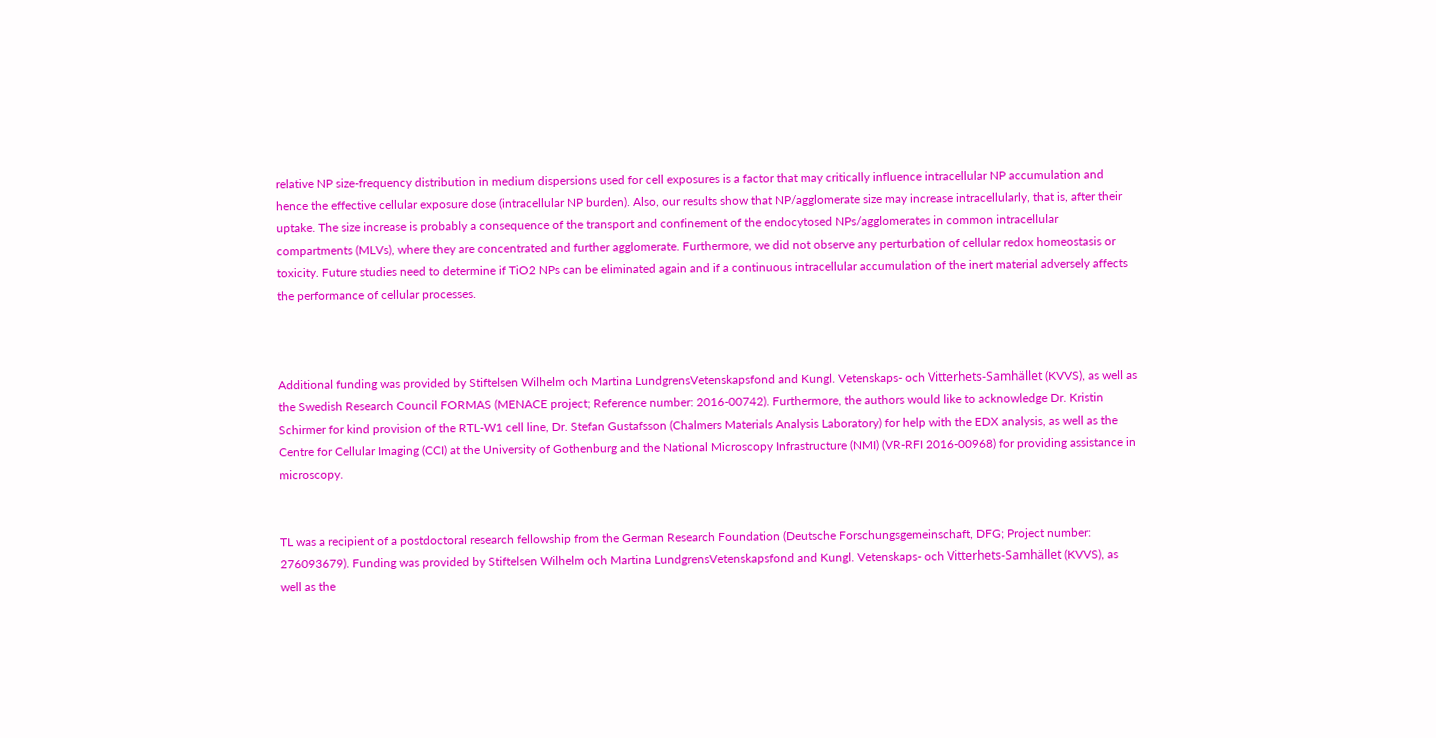relative NP size-frequency distribution in medium dispersions used for cell exposures is a factor that may critically influence intracellular NP accumulation and hence the effective cellular exposure dose (intracellular NP burden). Also, our results show that NP/agglomerate size may increase intracellularly, that is, after their uptake. The size increase is probably a consequence of the transport and confinement of the endocytosed NPs/agglomerates in common intracellular compartments (MLVs), where they are concentrated and further agglomerate. Furthermore, we did not observe any perturbation of cellular redox homeostasis or toxicity. Future studies need to determine if TiO2 NPs can be eliminated again and if a continuous intracellular accumulation of the inert material adversely affects the performance of cellular processes.



Additional funding was provided by Stiftelsen Wilhelm och Martina LundgrensVetenskapsfond and Kungl. Vetenskaps- och Vitterhets-Samhället (KVVS), as well as the Swedish Research Council FORMAS (MENACE project; Reference number: 2016-00742). Furthermore, the authors would like to acknowledge Dr. Kristin Schirmer for kind provision of the RTL-W1 cell line, Dr. Stefan Gustafsson (Chalmers Materials Analysis Laboratory) for help with the EDX analysis, as well as the Centre for Cellular Imaging (CCI) at the University of Gothenburg and the National Microscopy Infrastructure (NMI) (VR-RFI 2016-00968) for providing assistance in microscopy.


TL was a recipient of a postdoctoral research fellowship from the German Research Foundation (Deutsche Forschungsgemeinschaft, DFG; Project number: 276093679). Funding was provided by Stiftelsen Wilhelm och Martina LundgrensVetenskapsfond and Kungl. Vetenskaps- och Vitterhets-Samhället (KVVS), as well as the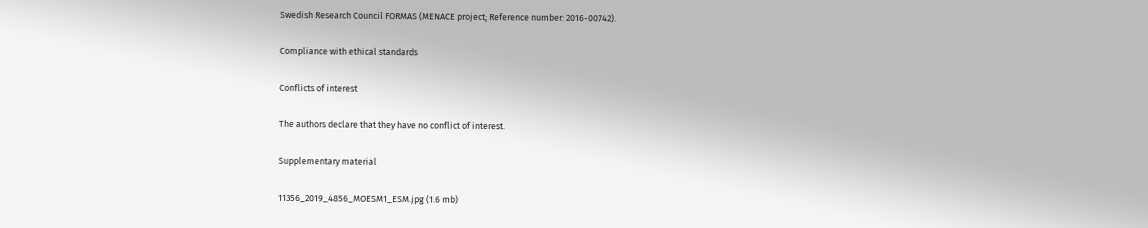Swedish Research Council FORMAS (MENACE project; Reference number: 2016-00742).

Compliance with ethical standards

Conflicts of interest

The authors declare that they have no conflict of interest.

Supplementary material

11356_2019_4856_MOESM1_ESM.jpg (1.6 mb)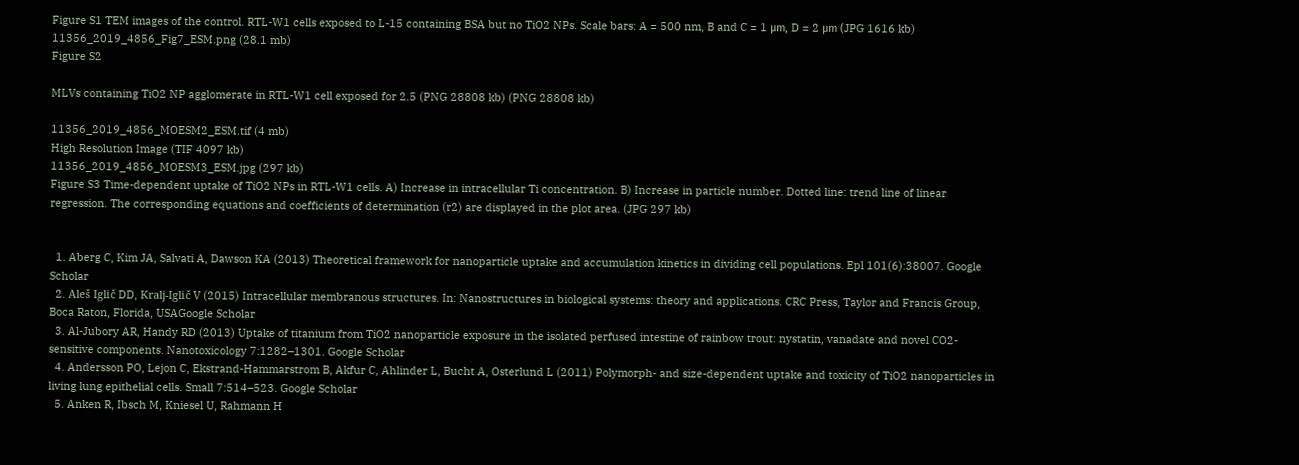Figure S1 TEM images of the control. RTL-W1 cells exposed to L-15 containing BSA but no TiO2 NPs. Scale bars: A = 500 nm, B and C = 1 μm, D = 2 μm (JPG 1616 kb)
11356_2019_4856_Fig7_ESM.png (28.1 mb)
Figure S2

MLVs containing TiO2 NP agglomerate in RTL-W1 cell exposed for 2.5 (PNG 28808 kb) (PNG 28808 kb)

11356_2019_4856_MOESM2_ESM.tif (4 mb)
High Resolution Image (TIF 4097 kb)
11356_2019_4856_MOESM3_ESM.jpg (297 kb)
Figure S3 Time-dependent uptake of TiO2 NPs in RTL-W1 cells. A) Increase in intracellular Ti concentration. B) Increase in particle number. Dotted line: trend line of linear regression. The corresponding equations and coefficients of determination (r2) are displayed in the plot area. (JPG 297 kb)


  1. Aberg C, Kim JA, Salvati A, Dawson KA (2013) Theoretical framework for nanoparticle uptake and accumulation kinetics in dividing cell populations. Epl 101(6):38007. Google Scholar
  2. Aleš Iglič DD, Kralj-Iglič V (2015) Intracellular membranous structures. In: Nanostructures in biological systems: theory and applications. CRC Press, Taylor and Francis Group, Boca Raton, Florida, USAGoogle Scholar
  3. Al-Jubory AR, Handy RD (2013) Uptake of titanium from TiO2 nanoparticle exposure in the isolated perfused intestine of rainbow trout: nystatin, vanadate and novel CO2-sensitive components. Nanotoxicology 7:1282–1301. Google Scholar
  4. Andersson PO, Lejon C, Ekstrand-Hammarstrom B, Akfur C, Ahlinder L, Bucht A, Osterlund L (2011) Polymorph- and size-dependent uptake and toxicity of TiO2 nanoparticles in living lung epithelial cells. Small 7:514–523. Google Scholar
  5. Anken R, Ibsch M, Kniesel U, Rahmann H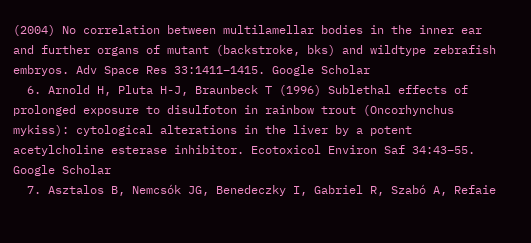(2004) No correlation between multilamellar bodies in the inner ear and further organs of mutant (backstroke, bks) and wildtype zebrafish embryos. Adv Space Res 33:1411–1415. Google Scholar
  6. Arnold H, Pluta H-J, Braunbeck T (1996) Sublethal effects of prolonged exposure to disulfoton in rainbow trout (Oncorhynchus mykiss): cytological alterations in the liver by a potent acetylcholine esterase inhibitor. Ecotoxicol Environ Saf 34:43–55. Google Scholar
  7. Asztalos B, Nemcsók JG, Benedeczky I, Gabriel R, Szabó A, Refaie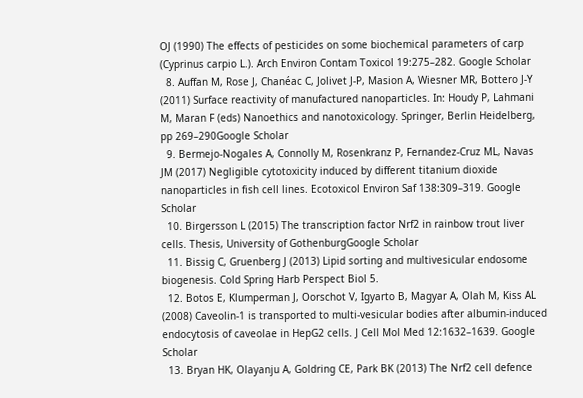OJ (1990) The effects of pesticides on some biochemical parameters of carp (Cyprinus carpio L.). Arch Environ Contam Toxicol 19:275–282. Google Scholar
  8. Auffan M, Rose J, Chanéac C, Jolivet J-P, Masion A, Wiesner MR, Bottero J-Y (2011) Surface reactivity of manufactured nanoparticles. In: Houdy P, Lahmani M, Maran F (eds) Nanoethics and nanotoxicology. Springer, Berlin Heidelberg, pp 269–290Google Scholar
  9. Bermejo-Nogales A, Connolly M, Rosenkranz P, Fernandez-Cruz ML, Navas JM (2017) Negligible cytotoxicity induced by different titanium dioxide nanoparticles in fish cell lines. Ecotoxicol Environ Saf 138:309–319. Google Scholar
  10. Birgersson L (2015) The transcription factor Nrf2 in rainbow trout liver cells. Thesis, University of GothenburgGoogle Scholar
  11. Bissig C, Gruenberg J (2013) Lipid sorting and multivesicular endosome biogenesis. Cold Spring Harb Perspect Biol 5.
  12. Botos E, Klumperman J, Oorschot V, Igyarto B, Magyar A, Olah M, Kiss AL (2008) Caveolin-1 is transported to multi-vesicular bodies after albumin-induced endocytosis of caveolae in HepG2 cells. J Cell Mol Med 12:1632–1639. Google Scholar
  13. Bryan HK, Olayanju A, Goldring CE, Park BK (2013) The Nrf2 cell defence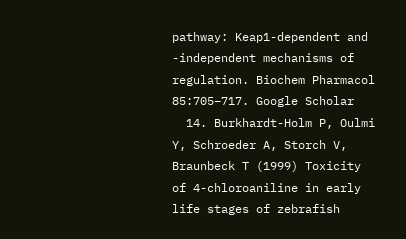pathway: Keap1-dependent and -independent mechanisms of regulation. Biochem Pharmacol 85:705–717. Google Scholar
  14. Burkhardt-Holm P, Oulmi Y, Schroeder A, Storch V, Braunbeck T (1999) Toxicity of 4-chloroaniline in early life stages of zebrafish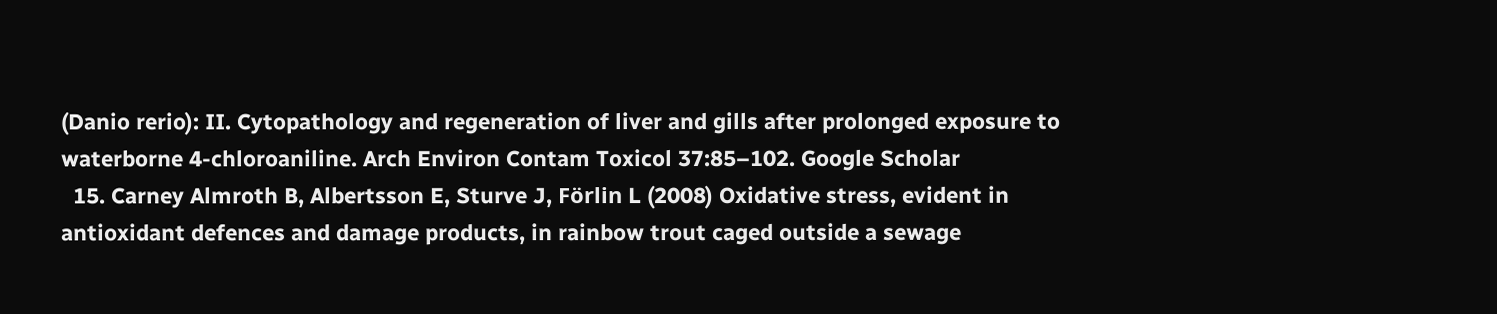(Danio rerio): II. Cytopathology and regeneration of liver and gills after prolonged exposure to waterborne 4-chloroaniline. Arch Environ Contam Toxicol 37:85–102. Google Scholar
  15. Carney Almroth B, Albertsson E, Sturve J, Förlin L (2008) Oxidative stress, evident in antioxidant defences and damage products, in rainbow trout caged outside a sewage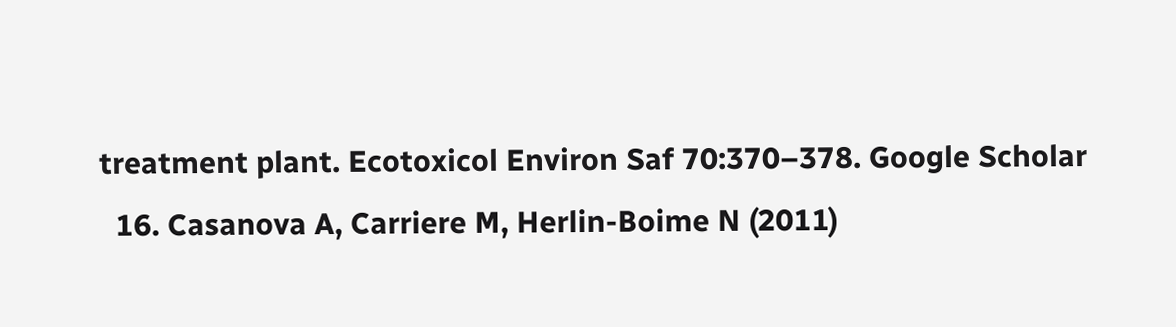treatment plant. Ecotoxicol Environ Saf 70:370–378. Google Scholar
  16. Casanova A, Carriere M, Herlin-Boime N (2011)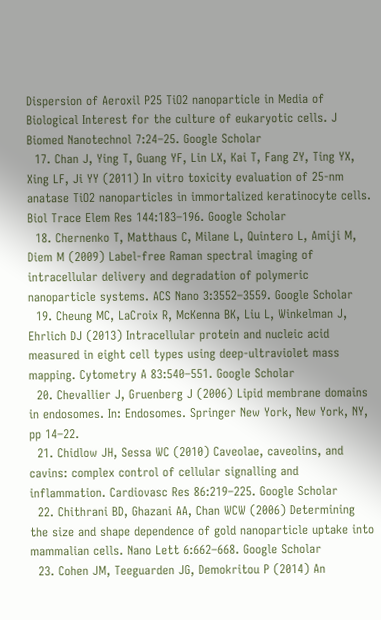Dispersion of Aeroxil P25 TiO2 nanoparticle in Media of Biological Interest for the culture of eukaryotic cells. J Biomed Nanotechnol 7:24–25. Google Scholar
  17. Chan J, Ying T, Guang YF, Lin LX, Kai T, Fang ZY, Ting YX, Xing LF, Ji YY (2011) In vitro toxicity evaluation of 25-nm anatase TiO2 nanoparticles in immortalized keratinocyte cells. Biol Trace Elem Res 144:183–196. Google Scholar
  18. Chernenko T, Matthaus C, Milane L, Quintero L, Amiji M, Diem M (2009) Label-free Raman spectral imaging of intracellular delivery and degradation of polymeric nanoparticle systems. ACS Nano 3:3552–3559. Google Scholar
  19. Cheung MC, LaCroix R, McKenna BK, Liu L, Winkelman J, Ehrlich DJ (2013) Intracellular protein and nucleic acid measured in eight cell types using deep-ultraviolet mass mapping. Cytometry A 83:540–551. Google Scholar
  20. Chevallier J, Gruenberg J (2006) Lipid membrane domains in endosomes. In: Endosomes. Springer New York, New York, NY, pp 14–22.
  21. Chidlow JH, Sessa WC (2010) Caveolae, caveolins, and cavins: complex control of cellular signalling and inflammation. Cardiovasc Res 86:219–225. Google Scholar
  22. Chithrani BD, Ghazani AA, Chan WCW (2006) Determining the size and shape dependence of gold nanoparticle uptake into mammalian cells. Nano Lett 6:662–668. Google Scholar
  23. Cohen JM, Teeguarden JG, Demokritou P (2014) An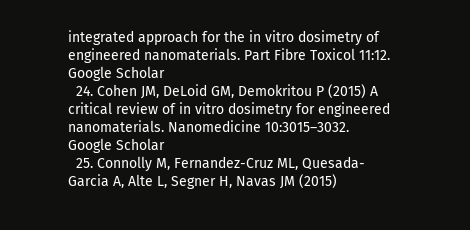integrated approach for the in vitro dosimetry of engineered nanomaterials. Part Fibre Toxicol 11:12. Google Scholar
  24. Cohen JM, DeLoid GM, Demokritou P (2015) A critical review of in vitro dosimetry for engineered nanomaterials. Nanomedicine 10:3015–3032. Google Scholar
  25. Connolly M, Fernandez-Cruz ML, Quesada-Garcia A, Alte L, Segner H, Navas JM (2015)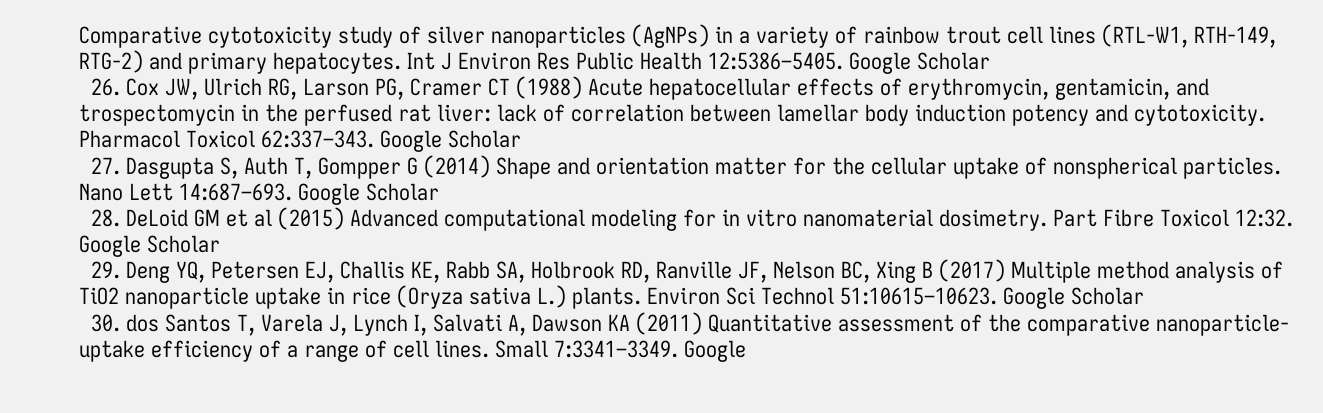Comparative cytotoxicity study of silver nanoparticles (AgNPs) in a variety of rainbow trout cell lines (RTL-W1, RTH-149, RTG-2) and primary hepatocytes. Int J Environ Res Public Health 12:5386–5405. Google Scholar
  26. Cox JW, Ulrich RG, Larson PG, Cramer CT (1988) Acute hepatocellular effects of erythromycin, gentamicin, and trospectomycin in the perfused rat liver: lack of correlation between lamellar body induction potency and cytotoxicity. Pharmacol Toxicol 62:337–343. Google Scholar
  27. Dasgupta S, Auth T, Gompper G (2014) Shape and orientation matter for the cellular uptake of nonspherical particles. Nano Lett 14:687–693. Google Scholar
  28. DeLoid GM et al (2015) Advanced computational modeling for in vitro nanomaterial dosimetry. Part Fibre Toxicol 12:32. Google Scholar
  29. Deng YQ, Petersen EJ, Challis KE, Rabb SA, Holbrook RD, Ranville JF, Nelson BC, Xing B (2017) Multiple method analysis of TiO2 nanoparticle uptake in rice (Oryza sativa L.) plants. Environ Sci Technol 51:10615–10623. Google Scholar
  30. dos Santos T, Varela J, Lynch I, Salvati A, Dawson KA (2011) Quantitative assessment of the comparative nanoparticle-uptake efficiency of a range of cell lines. Small 7:3341–3349. Google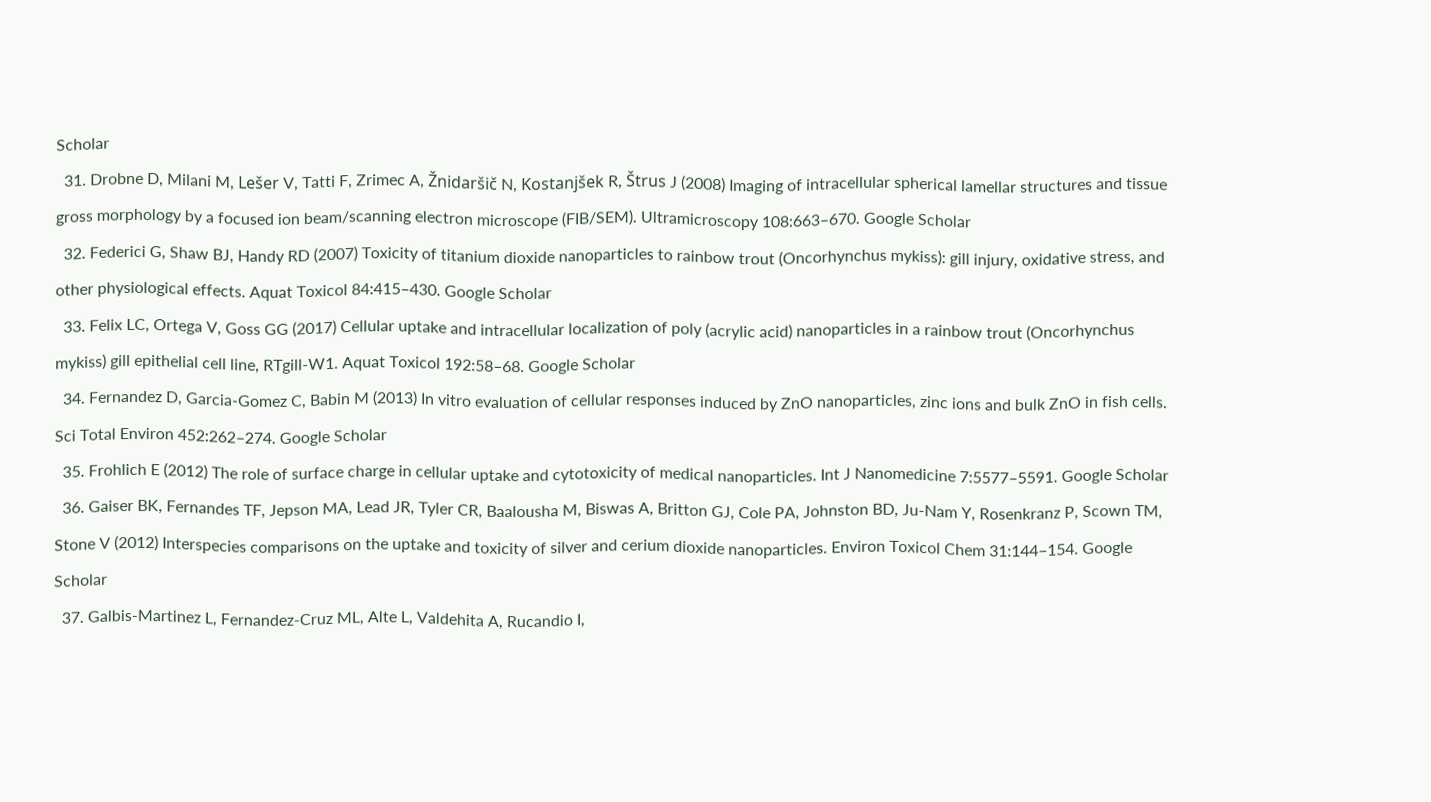Scholar
  31. Drobne D, Milani M, Lešer V, Tatti F, Zrimec A, Žnidaršič N, Kostanjšek R, Štrus J (2008) Imaging of intracellular spherical lamellar structures and tissue gross morphology by a focused ion beam/scanning electron microscope (FIB/SEM). Ultramicroscopy 108:663–670. Google Scholar
  32. Federici G, Shaw BJ, Handy RD (2007) Toxicity of titanium dioxide nanoparticles to rainbow trout (Oncorhynchus mykiss): gill injury, oxidative stress, and other physiological effects. Aquat Toxicol 84:415–430. Google Scholar
  33. Felix LC, Ortega V, Goss GG (2017) Cellular uptake and intracellular localization of poly (acrylic acid) nanoparticles in a rainbow trout (Oncorhynchus mykiss) gill epithelial cell line, RTgill-W1. Aquat Toxicol 192:58–68. Google Scholar
  34. Fernandez D, Garcia-Gomez C, Babin M (2013) In vitro evaluation of cellular responses induced by ZnO nanoparticles, zinc ions and bulk ZnO in fish cells. Sci Total Environ 452:262–274. Google Scholar
  35. Frohlich E (2012) The role of surface charge in cellular uptake and cytotoxicity of medical nanoparticles. Int J Nanomedicine 7:5577–5591. Google Scholar
  36. Gaiser BK, Fernandes TF, Jepson MA, Lead JR, Tyler CR, Baalousha M, Biswas A, Britton GJ, Cole PA, Johnston BD, Ju-Nam Y, Rosenkranz P, Scown TM, Stone V (2012) Interspecies comparisons on the uptake and toxicity of silver and cerium dioxide nanoparticles. Environ Toxicol Chem 31:144–154. Google Scholar
  37. Galbis-Martinez L, Fernandez-Cruz ML, Alte L, Valdehita A, Rucandio I,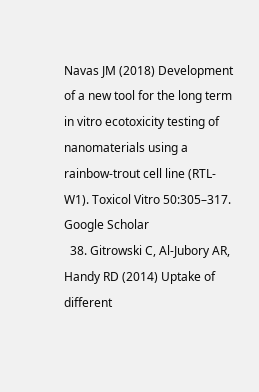Navas JM (2018) Development of a new tool for the long term in vitro ecotoxicity testing of nanomaterials using a rainbow-trout cell line (RTL-W1). Toxicol Vitro 50:305–317. Google Scholar
  38. Gitrowski C, Al-Jubory AR, Handy RD (2014) Uptake of different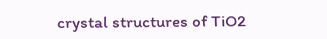crystal structures of TiO2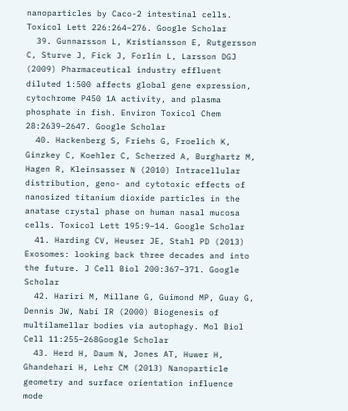nanoparticles by Caco-2 intestinal cells. Toxicol Lett 226:264–276. Google Scholar
  39. Gunnarsson L, Kristiansson E, Rutgersson C, Sturve J, Fick J, Forlin L, Larsson DGJ (2009) Pharmaceutical industry effluent diluted 1:500 affects global gene expression, cytochrome P450 1A activity, and plasma phosphate in fish. Environ Toxicol Chem 28:2639–2647. Google Scholar
  40. Hackenberg S, Friehs G, Froelich K, Ginzkey C, Koehler C, Scherzed A, Burghartz M, Hagen R, Kleinsasser N (2010) Intracellular distribution, geno- and cytotoxic effects of nanosized titanium dioxide particles in the anatase crystal phase on human nasal mucosa cells. Toxicol Lett 195:9–14. Google Scholar
  41. Harding CV, Heuser JE, Stahl PD (2013) Exosomes: looking back three decades and into the future. J Cell Biol 200:367–371. Google Scholar
  42. Hariri M, Millane G, Guimond MP, Guay G, Dennis JW, Nabi IR (2000) Biogenesis of multilamellar bodies via autophagy. Mol Biol Cell 11:255–268Google Scholar
  43. Herd H, Daum N, Jones AT, Huwer H, Ghandehari H, Lehr CM (2013) Nanoparticle geometry and surface orientation influence mode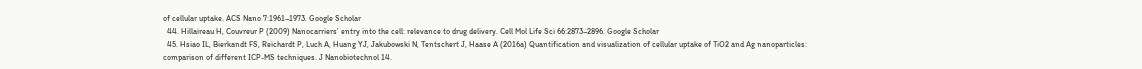of cellular uptake. ACS Nano 7:1961–1973. Google Scholar
  44. Hillaireau H, Couvreur P (2009) Nanocarriers’ entry into the cell: relevance to drug delivery. Cell Mol Life Sci 66:2873–2896. Google Scholar
  45. Hsiao IL, Bierkandt FS, Reichardt P, Luch A, Huang YJ, Jakubowski N, Tentschert J, Haase A (2016a) Quantification and visualization of cellular uptake of TiO2 and Ag nanoparticles: comparison of different ICP-MS techniques. J Nanobiotechnol 14.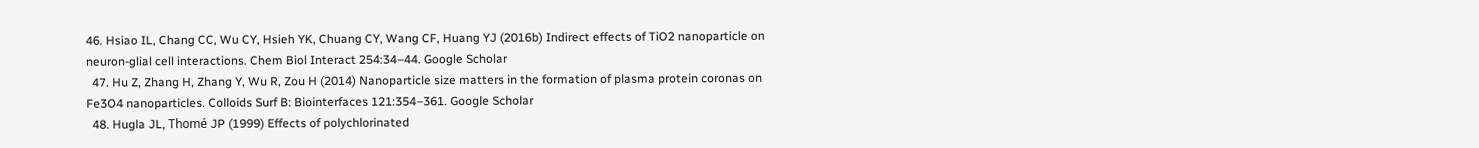46. Hsiao IL, Chang CC, Wu CY, Hsieh YK, Chuang CY, Wang CF, Huang YJ (2016b) Indirect effects of TiO2 nanoparticle on neuron-glial cell interactions. Chem Biol Interact 254:34–44. Google Scholar
  47. Hu Z, Zhang H, Zhang Y, Wu R, Zou H (2014) Nanoparticle size matters in the formation of plasma protein coronas on Fe3O4 nanoparticles. Colloids Surf B: Biointerfaces 121:354–361. Google Scholar
  48. Hugla JL, Thomé JP (1999) Effects of polychlorinated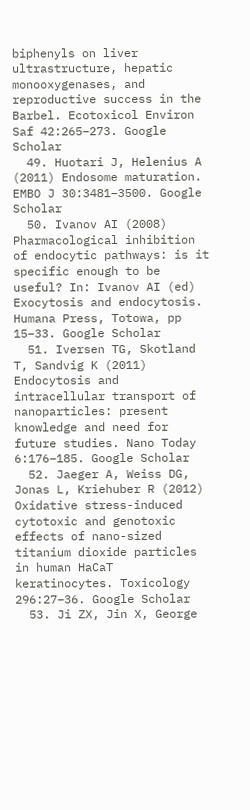biphenyls on liver ultrastructure, hepatic monooxygenases, and reproductive success in the Barbel. Ecotoxicol Environ Saf 42:265–273. Google Scholar
  49. Huotari J, Helenius A (2011) Endosome maturation. EMBO J 30:3481–3500. Google Scholar
  50. Ivanov AI (2008) Pharmacological inhibition of endocytic pathways: is it specific enough to be useful? In: Ivanov AI (ed) Exocytosis and endocytosis. Humana Press, Totowa, pp 15–33. Google Scholar
  51. Iversen TG, Skotland T, Sandvig K (2011) Endocytosis and intracellular transport of nanoparticles: present knowledge and need for future studies. Nano Today 6:176–185. Google Scholar
  52. Jaeger A, Weiss DG, Jonas L, Kriehuber R (2012) Oxidative stress-induced cytotoxic and genotoxic effects of nano-sized titanium dioxide particles in human HaCaT keratinocytes. Toxicology 296:27–36. Google Scholar
  53. Ji ZX, Jin X, George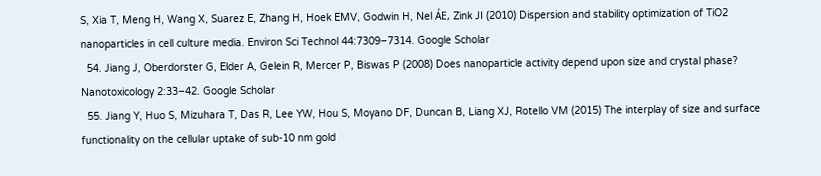S, Xia T, Meng H, Wang X, Suarez E, Zhang H, Hoek EMV, Godwin H, Nel ÁE, Zink JI (2010) Dispersion and stability optimization of TiO2 nanoparticles in cell culture media. Environ Sci Technol 44:7309–7314. Google Scholar
  54. Jiang J, Oberdorster G, Elder A, Gelein R, Mercer P, Biswas P (2008) Does nanoparticle activity depend upon size and crystal phase? Nanotoxicology 2:33–42. Google Scholar
  55. Jiang Y, Huo S, Mizuhara T, Das R, Lee YW, Hou S, Moyano DF, Duncan B, Liang XJ, Rotello VM (2015) The interplay of size and surface functionality on the cellular uptake of sub-10 nm gold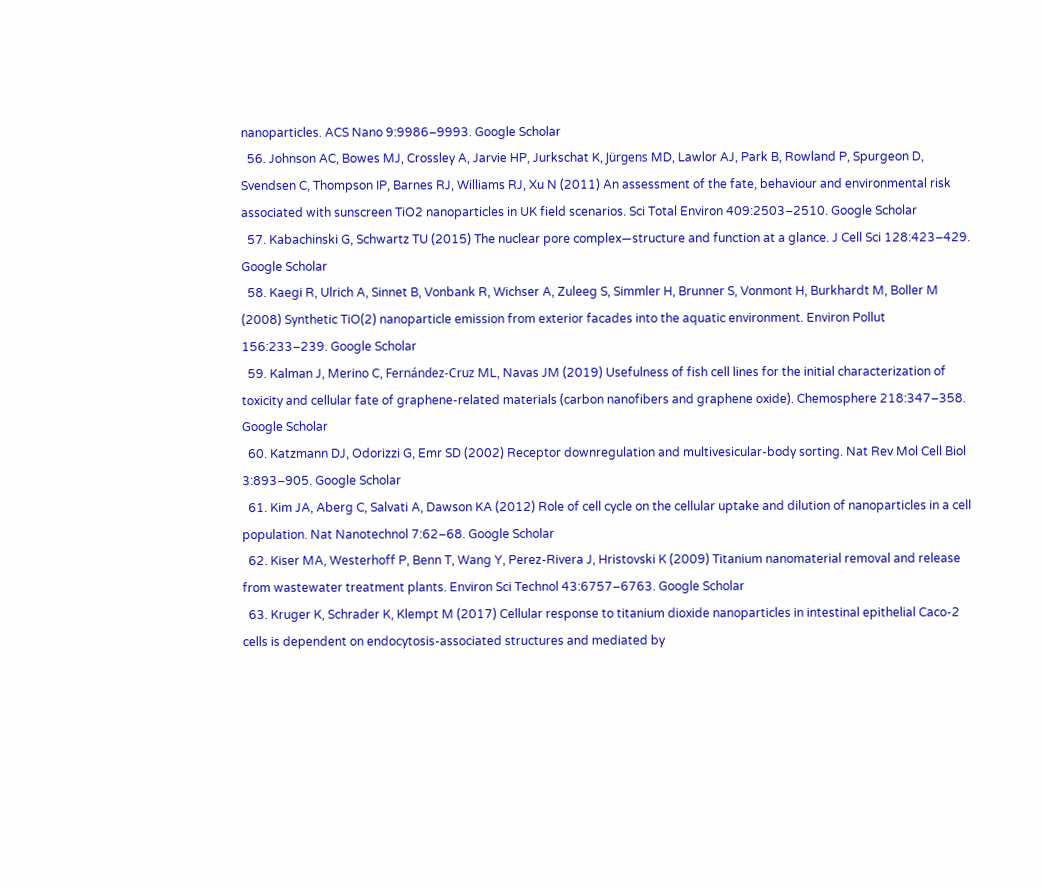nanoparticles. ACS Nano 9:9986–9993. Google Scholar
  56. Johnson AC, Bowes MJ, Crossley A, Jarvie HP, Jurkschat K, Jürgens MD, Lawlor AJ, Park B, Rowland P, Spurgeon D, Svendsen C, Thompson IP, Barnes RJ, Williams RJ, Xu N (2011) An assessment of the fate, behaviour and environmental risk associated with sunscreen TiO2 nanoparticles in UK field scenarios. Sci Total Environ 409:2503–2510. Google Scholar
  57. Kabachinski G, Schwartz TU (2015) The nuclear pore complex—structure and function at a glance. J Cell Sci 128:423–429. Google Scholar
  58. Kaegi R, Ulrich A, Sinnet B, Vonbank R, Wichser A, Zuleeg S, Simmler H, Brunner S, Vonmont H, Burkhardt M, Boller M (2008) Synthetic TiO(2) nanoparticle emission from exterior facades into the aquatic environment. Environ Pollut 156:233–239. Google Scholar
  59. Kalman J, Merino C, Fernández-Cruz ML, Navas JM (2019) Usefulness of fish cell lines for the initial characterization of toxicity and cellular fate of graphene-related materials (carbon nanofibers and graphene oxide). Chemosphere 218:347–358. Google Scholar
  60. Katzmann DJ, Odorizzi G, Emr SD (2002) Receptor downregulation and multivesicular-body sorting. Nat Rev Mol Cell Biol 3:893–905. Google Scholar
  61. Kim JA, Aberg C, Salvati A, Dawson KA (2012) Role of cell cycle on the cellular uptake and dilution of nanoparticles in a cell population. Nat Nanotechnol 7:62–68. Google Scholar
  62. Kiser MA, Westerhoff P, Benn T, Wang Y, Perez-Rivera J, Hristovski K (2009) Titanium nanomaterial removal and release from wastewater treatment plants. Environ Sci Technol 43:6757–6763. Google Scholar
  63. Kruger K, Schrader K, Klempt M (2017) Cellular response to titanium dioxide nanoparticles in intestinal epithelial Caco-2 cells is dependent on endocytosis-associated structures and mediated by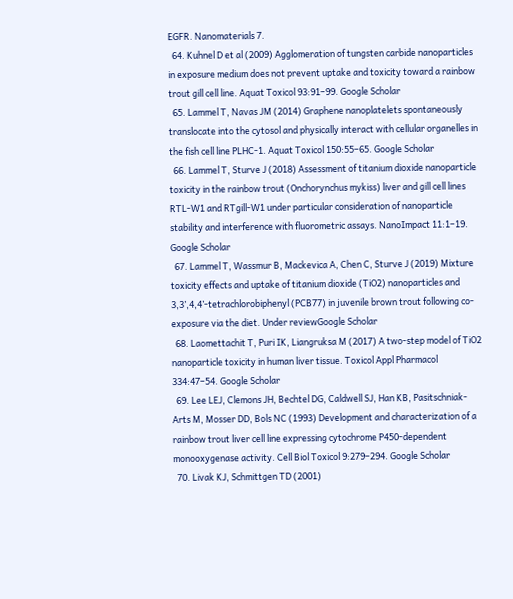EGFR. Nanomaterials 7.
  64. Kuhnel D et al (2009) Agglomeration of tungsten carbide nanoparticles in exposure medium does not prevent uptake and toxicity toward a rainbow trout gill cell line. Aquat Toxicol 93:91–99. Google Scholar
  65. Lammel T, Navas JM (2014) Graphene nanoplatelets spontaneously translocate into the cytosol and physically interact with cellular organelles in the fish cell line PLHC-1. Aquat Toxicol 150:55–65. Google Scholar
  66. Lammel T, Sturve J (2018) Assessment of titanium dioxide nanoparticle toxicity in the rainbow trout (Onchorynchus mykiss) liver and gill cell lines RTL-W1 and RTgill-W1 under particular consideration of nanoparticle stability and interference with fluorometric assays. NanoImpact 11:1–19. Google Scholar
  67. Lammel T, Wassmur B, Mackevica A, Chen C, Sturve J (2019) Mixture toxicity effects and uptake of titanium dioxide (TiO2) nanoparticles and 3,3’,4,4’-tetrachlorobiphenyl (PCB77) in juvenile brown trout following co-exposure via the diet. Under reviewGoogle Scholar
  68. Laomettachit T, Puri IK, Liangruksa M (2017) A two-step model of TiO2 nanoparticle toxicity in human liver tissue. Toxicol Appl Pharmacol 334:47–54. Google Scholar
  69. Lee LEJ, Clemons JH, Bechtel DG, Caldwell SJ, Han KB, Pasitschniak-Arts M, Mosser DD, Bols NC (1993) Development and characterization of a rainbow trout liver cell line expressing cytochrome P450-dependent monooxygenase activity. Cell Biol Toxicol 9:279–294. Google Scholar
  70. Livak KJ, Schmittgen TD (2001)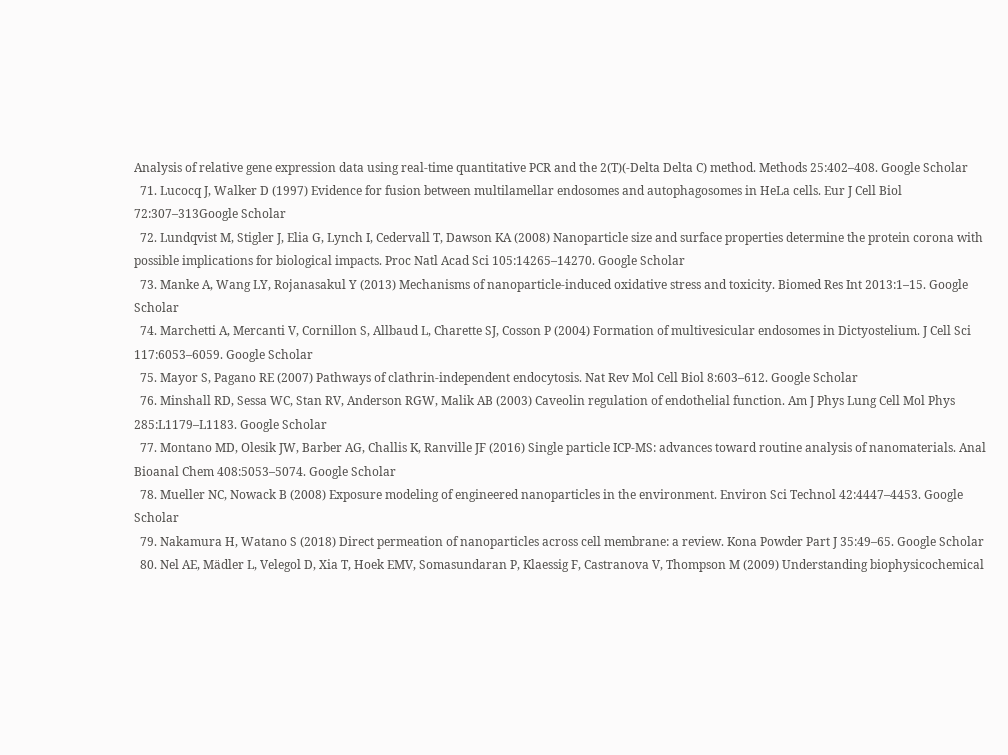Analysis of relative gene expression data using real-time quantitative PCR and the 2(T)(-Delta Delta C) method. Methods 25:402–408. Google Scholar
  71. Lucocq J, Walker D (1997) Evidence for fusion between multilamellar endosomes and autophagosomes in HeLa cells. Eur J Cell Biol 72:307–313Google Scholar
  72. Lundqvist M, Stigler J, Elia G, Lynch I, Cedervall T, Dawson KA (2008) Nanoparticle size and surface properties determine the protein corona with possible implications for biological impacts. Proc Natl Acad Sci 105:14265–14270. Google Scholar
  73. Manke A, Wang LY, Rojanasakul Y (2013) Mechanisms of nanoparticle-induced oxidative stress and toxicity. Biomed Res Int 2013:1–15. Google Scholar
  74. Marchetti A, Mercanti V, Cornillon S, Allbaud L, Charette SJ, Cosson P (2004) Formation of multivesicular endosomes in Dictyostelium. J Cell Sci 117:6053–6059. Google Scholar
  75. Mayor S, Pagano RE (2007) Pathways of clathrin-independent endocytosis. Nat Rev Mol Cell Biol 8:603–612. Google Scholar
  76. Minshall RD, Sessa WC, Stan RV, Anderson RGW, Malik AB (2003) Caveolin regulation of endothelial function. Am J Phys Lung Cell Mol Phys 285:L1179–L1183. Google Scholar
  77. Montano MD, Olesik JW, Barber AG, Challis K, Ranville JF (2016) Single particle ICP-MS: advances toward routine analysis of nanomaterials. Anal Bioanal Chem 408:5053–5074. Google Scholar
  78. Mueller NC, Nowack B (2008) Exposure modeling of engineered nanoparticles in the environment. Environ Sci Technol 42:4447–4453. Google Scholar
  79. Nakamura H, Watano S (2018) Direct permeation of nanoparticles across cell membrane: a review. Kona Powder Part J 35:49–65. Google Scholar
  80. Nel AE, Mädler L, Velegol D, Xia T, Hoek EMV, Somasundaran P, Klaessig F, Castranova V, Thompson M (2009) Understanding biophysicochemical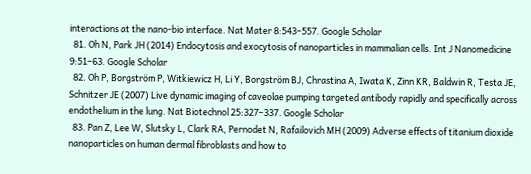interactions at the nano-bio interface. Nat Mater 8:543–557. Google Scholar
  81. Oh N, Park JH (2014) Endocytosis and exocytosis of nanoparticles in mammalian cells. Int J Nanomedicine 9:51–63. Google Scholar
  82. Oh P, Borgström P, Witkiewicz H, Li Y, Borgström BJ, Chrastina A, Iwata K, Zinn KR, Baldwin R, Testa JE, Schnitzer JE (2007) Live dynamic imaging of caveolae pumping targeted antibody rapidly and specifically across endothelium in the lung. Nat Biotechnol 25:327–337. Google Scholar
  83. Pan Z, Lee W, Slutsky L, Clark RA, Pernodet N, Rafailovich MH (2009) Adverse effects of titanium dioxide nanoparticles on human dermal fibroblasts and how to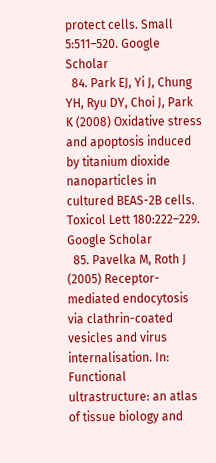protect cells. Small 5:511–520. Google Scholar
  84. Park EJ, Yi J, Chung YH, Ryu DY, Choi J, Park K (2008) Oxidative stress and apoptosis induced by titanium dioxide nanoparticles in cultured BEAS-2B cells. Toxicol Lett 180:222–229. Google Scholar
  85. Pavelka M, Roth J (2005) Receptor-mediated endocytosis via clathrin-coated vesicles and virus internalisation. In: Functional ultrastructure: an atlas of tissue biology and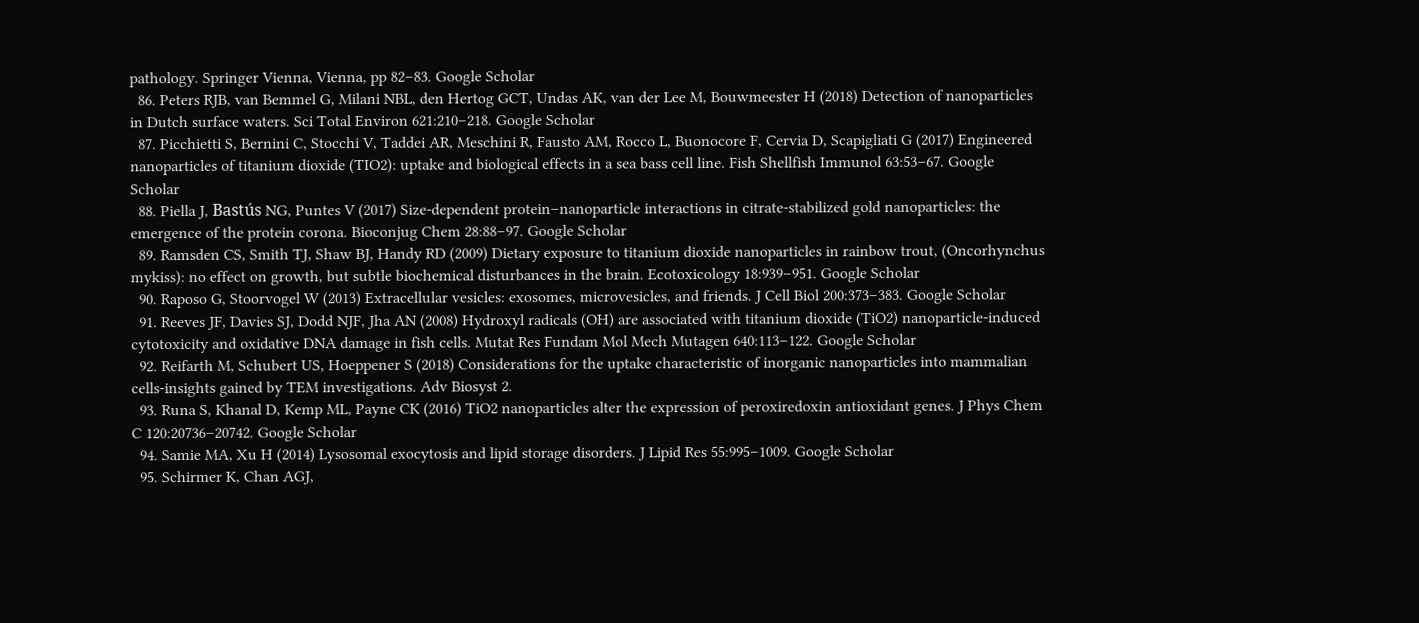pathology. Springer Vienna, Vienna, pp 82–83. Google Scholar
  86. Peters RJB, van Bemmel G, Milani NBL, den Hertog GCT, Undas AK, van der Lee M, Bouwmeester H (2018) Detection of nanoparticles in Dutch surface waters. Sci Total Environ 621:210–218. Google Scholar
  87. Picchietti S, Bernini C, Stocchi V, Taddei AR, Meschini R, Fausto AM, Rocco L, Buonocore F, Cervia D, Scapigliati G (2017) Engineered nanoparticles of titanium dioxide (TIO2): uptake and biological effects in a sea bass cell line. Fish Shellfish Immunol 63:53–67. Google Scholar
  88. Piella J, Bastús NG, Puntes V (2017) Size-dependent protein–nanoparticle interactions in citrate-stabilized gold nanoparticles: the emergence of the protein corona. Bioconjug Chem 28:88–97. Google Scholar
  89. Ramsden CS, Smith TJ, Shaw BJ, Handy RD (2009) Dietary exposure to titanium dioxide nanoparticles in rainbow trout, (Oncorhynchus mykiss): no effect on growth, but subtle biochemical disturbances in the brain. Ecotoxicology 18:939–951. Google Scholar
  90. Raposo G, Stoorvogel W (2013) Extracellular vesicles: exosomes, microvesicles, and friends. J Cell Biol 200:373–383. Google Scholar
  91. Reeves JF, Davies SJ, Dodd NJF, Jha AN (2008) Hydroxyl radicals (OH) are associated with titanium dioxide (TiO2) nanoparticle-induced cytotoxicity and oxidative DNA damage in fish cells. Mutat Res Fundam Mol Mech Mutagen 640:113–122. Google Scholar
  92. Reifarth M, Schubert US, Hoeppener S (2018) Considerations for the uptake characteristic of inorganic nanoparticles into mammalian cells-insights gained by TEM investigations. Adv Biosyst 2.
  93. Runa S, Khanal D, Kemp ML, Payne CK (2016) TiO2 nanoparticles alter the expression of peroxiredoxin antioxidant genes. J Phys Chem C 120:20736–20742. Google Scholar
  94. Samie MA, Xu H (2014) Lysosomal exocytosis and lipid storage disorders. J Lipid Res 55:995–1009. Google Scholar
  95. Schirmer K, Chan AGJ,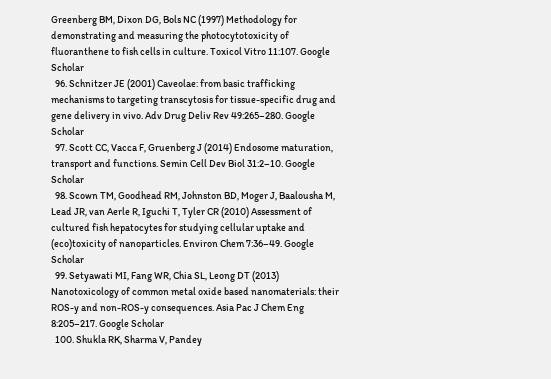Greenberg BM, Dixon DG, Bols NC (1997) Methodology for demonstrating and measuring the photocytotoxicity of fluoranthene to fish cells in culture. Toxicol Vitro 11:107. Google Scholar
  96. Schnitzer JE (2001) Caveolae: from basic trafficking mechanisms to targeting transcytosis for tissue-specific drug and gene delivery in vivo. Adv Drug Deliv Rev 49:265–280. Google Scholar
  97. Scott CC, Vacca F, Gruenberg J (2014) Endosome maturation, transport and functions. Semin Cell Dev Biol 31:2–10. Google Scholar
  98. Scown TM, Goodhead RM, Johnston BD, Moger J, Baalousha M, Lead JR, van Aerle R, Iguchi T, Tyler CR (2010) Assessment of cultured fish hepatocytes for studying cellular uptake and (eco)toxicity of nanoparticles. Environ Chem 7:36–49. Google Scholar
  99. Setyawati MI, Fang WR, Chia SL, Leong DT (2013) Nanotoxicology of common metal oxide based nanomaterials: their ROS-y and non-ROS-y consequences. Asia Pac J Chem Eng 8:205–217. Google Scholar
  100. Shukla RK, Sharma V, Pandey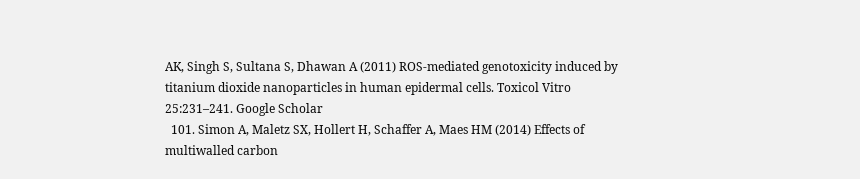AK, Singh S, Sultana S, Dhawan A (2011) ROS-mediated genotoxicity induced by titanium dioxide nanoparticles in human epidermal cells. Toxicol Vitro 25:231–241. Google Scholar
  101. Simon A, Maletz SX, Hollert H, Schaffer A, Maes HM (2014) Effects of multiwalled carbon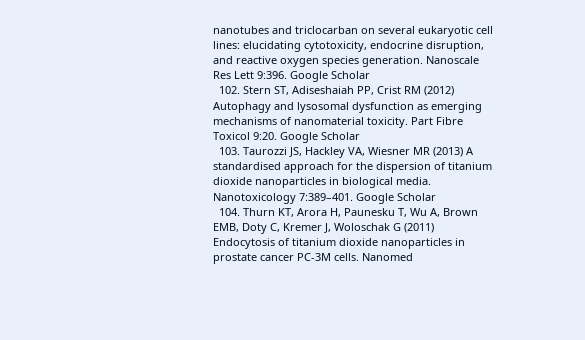nanotubes and triclocarban on several eukaryotic cell lines: elucidating cytotoxicity, endocrine disruption, and reactive oxygen species generation. Nanoscale Res Lett 9:396. Google Scholar
  102. Stern ST, Adiseshaiah PP, Crist RM (2012) Autophagy and lysosomal dysfunction as emerging mechanisms of nanomaterial toxicity. Part Fibre Toxicol 9:20. Google Scholar
  103. Taurozzi JS, Hackley VA, Wiesner MR (2013) A standardised approach for the dispersion of titanium dioxide nanoparticles in biological media. Nanotoxicology 7:389–401. Google Scholar
  104. Thurn KT, Arora H, Paunesku T, Wu A, Brown EMB, Doty C, Kremer J, Woloschak G (2011) Endocytosis of titanium dioxide nanoparticles in prostate cancer PC-3M cells. Nanomed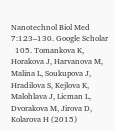Nanotechnol Biol Med 7:123–130. Google Scholar
  105. Tomankova K, Horakova J, Harvanova M, Malina L, Soukupova J, Hradilova S, Kejlova K, Malohlava J, Licman L, Dvorakova M, Jirova D, Kolarova H (2015)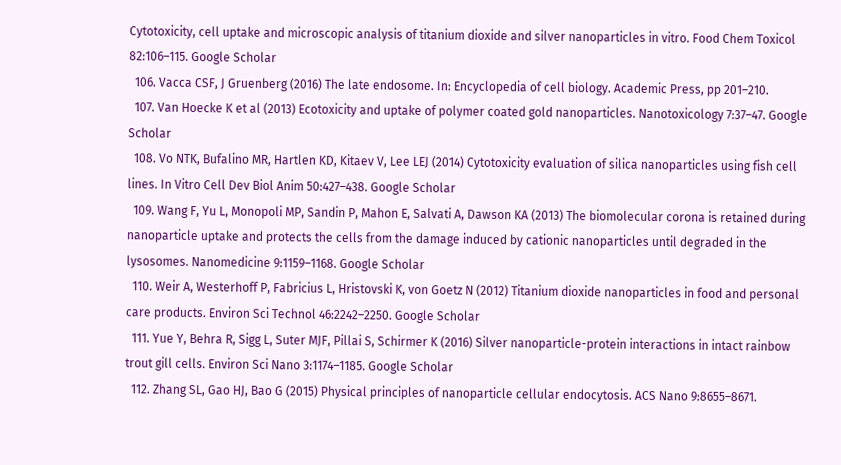Cytotoxicity, cell uptake and microscopic analysis of titanium dioxide and silver nanoparticles in vitro. Food Chem Toxicol 82:106–115. Google Scholar
  106. Vacca CSF, J Gruenberg (2016) The late endosome. In: Encyclopedia of cell biology. Academic Press, pp 201–210.
  107. Van Hoecke K et al (2013) Ecotoxicity and uptake of polymer coated gold nanoparticles. Nanotoxicology 7:37–47. Google Scholar
  108. Vo NTK, Bufalino MR, Hartlen KD, Kitaev V, Lee LEJ (2014) Cytotoxicity evaluation of silica nanoparticles using fish cell lines. In Vitro Cell Dev Biol Anim 50:427–438. Google Scholar
  109. Wang F, Yu L, Monopoli MP, Sandin P, Mahon E, Salvati A, Dawson KA (2013) The biomolecular corona is retained during nanoparticle uptake and protects the cells from the damage induced by cationic nanoparticles until degraded in the lysosomes. Nanomedicine 9:1159–1168. Google Scholar
  110. Weir A, Westerhoff P, Fabricius L, Hristovski K, von Goetz N (2012) Titanium dioxide nanoparticles in food and personal care products. Environ Sci Technol 46:2242–2250. Google Scholar
  111. Yue Y, Behra R, Sigg L, Suter MJF, Pillai S, Schirmer K (2016) Silver nanoparticle-protein interactions in intact rainbow trout gill cells. Environ Sci Nano 3:1174–1185. Google Scholar
  112. Zhang SL, Gao HJ, Bao G (2015) Physical principles of nanoparticle cellular endocytosis. ACS Nano 9:8655–8671.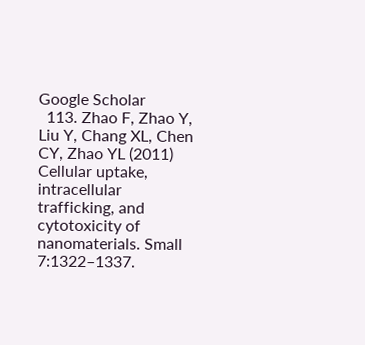Google Scholar
  113. Zhao F, Zhao Y, Liu Y, Chang XL, Chen CY, Zhao YL (2011) Cellular uptake, intracellular trafficking, and cytotoxicity of nanomaterials. Small 7:1322–1337.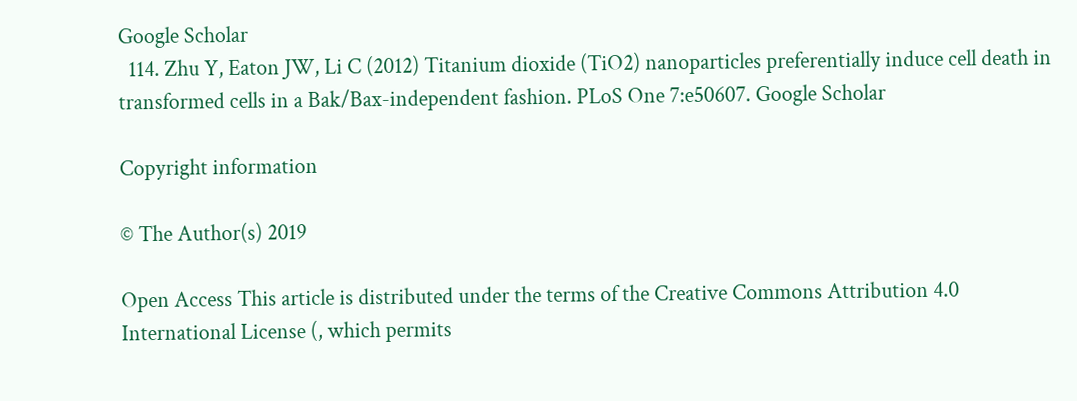Google Scholar
  114. Zhu Y, Eaton JW, Li C (2012) Titanium dioxide (TiO2) nanoparticles preferentially induce cell death in transformed cells in a Bak/Bax-independent fashion. PLoS One 7:e50607. Google Scholar

Copyright information

© The Author(s) 2019

Open Access This article is distributed under the terms of the Creative Commons Attribution 4.0 International License (, which permits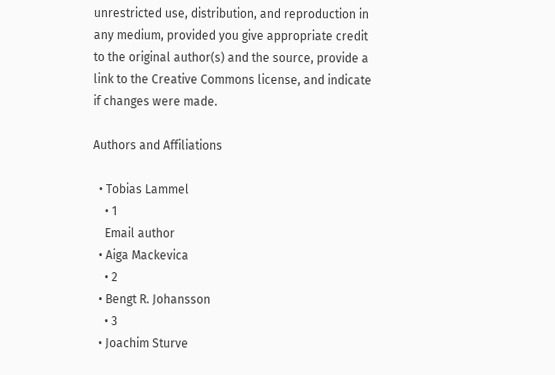unrestricted use, distribution, and reproduction in any medium, provided you give appropriate credit to the original author(s) and the source, provide a link to the Creative Commons license, and indicate if changes were made.

Authors and Affiliations

  • Tobias Lammel
    • 1
    Email author
  • Aiga Mackevica
    • 2
  • Bengt R. Johansson
    • 3
  • Joachim Sturve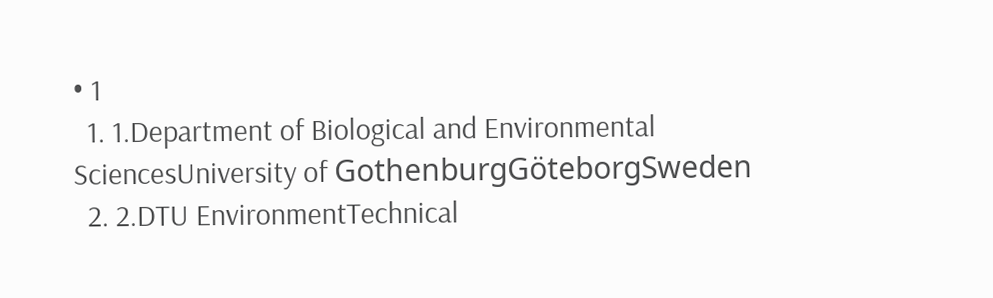• 1
  1. 1.Department of Biological and Environmental SciencesUniversity of GothenburgGöteborgSweden
  2. 2.DTU EnvironmentTechnical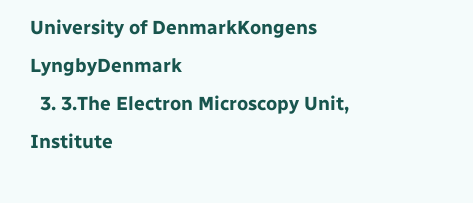University of DenmarkKongens LyngbyDenmark
  3. 3.The Electron Microscopy Unit, Institute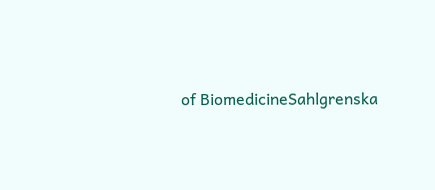of BiomedicineSahlgrenska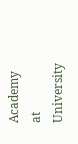Academy at University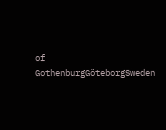of GothenburgGöteborgSweden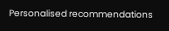Personalised recommendations